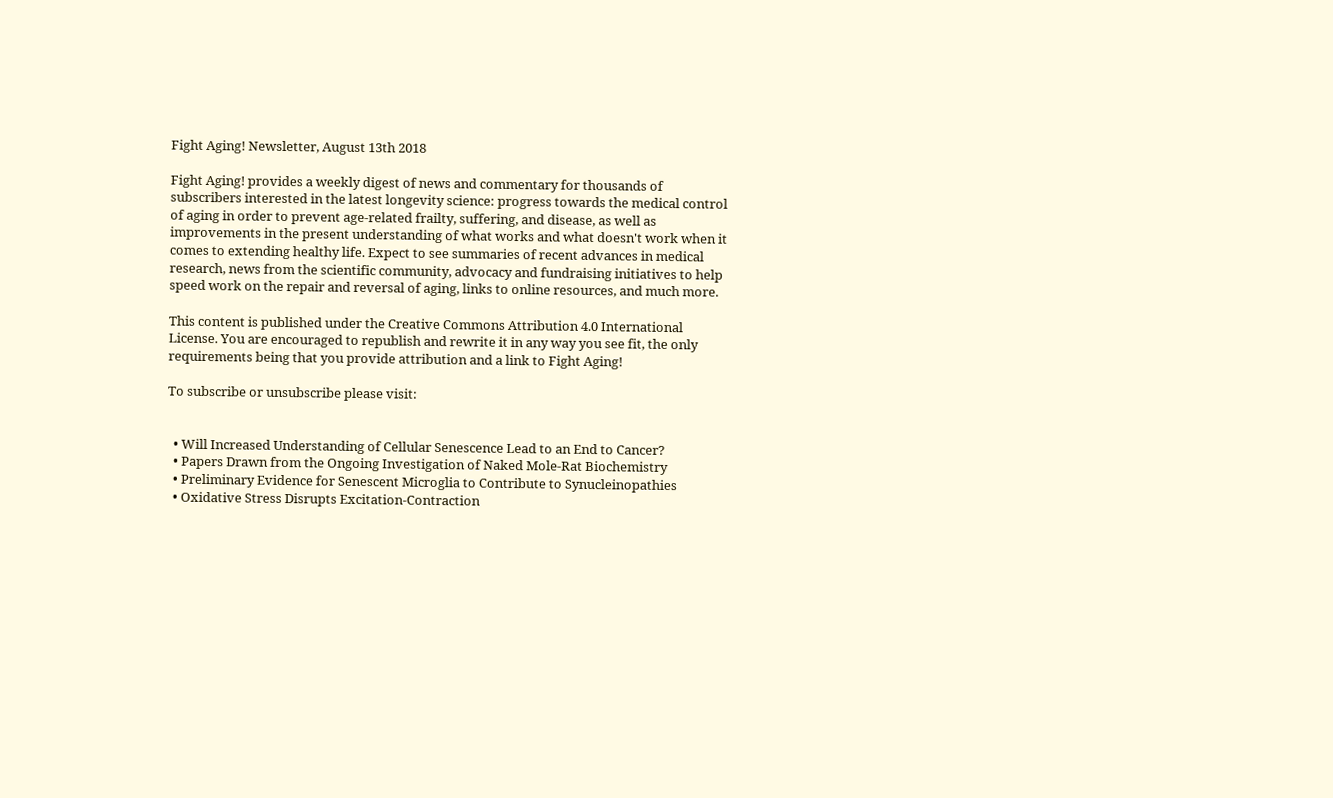Fight Aging! Newsletter, August 13th 2018

Fight Aging! provides a weekly digest of news and commentary for thousands of subscribers interested in the latest longevity science: progress towards the medical control of aging in order to prevent age-related frailty, suffering, and disease, as well as improvements in the present understanding of what works and what doesn't work when it comes to extending healthy life. Expect to see summaries of recent advances in medical research, news from the scientific community, advocacy and fundraising initiatives to help speed work on the repair and reversal of aging, links to online resources, and much more.

This content is published under the Creative Commons Attribution 4.0 International License. You are encouraged to republish and rewrite it in any way you see fit, the only requirements being that you provide attribution and a link to Fight Aging!

To subscribe or unsubscribe please visit:


  • Will Increased Understanding of Cellular Senescence Lead to an End to Cancer?
  • Papers Drawn from the Ongoing Investigation of Naked Mole-Rat Biochemistry
  • Preliminary Evidence for Senescent Microglia to Contribute to Synucleinopathies
  • Oxidative Stress Disrupts Excitation-Contraction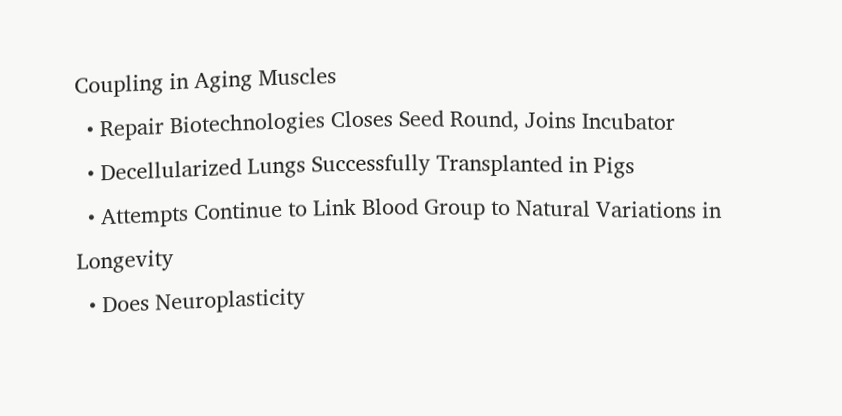Coupling in Aging Muscles
  • Repair Biotechnologies Closes Seed Round, Joins Incubator
  • Decellularized Lungs Successfully Transplanted in Pigs
  • Attempts Continue to Link Blood Group to Natural Variations in Longevity
  • Does Neuroplasticity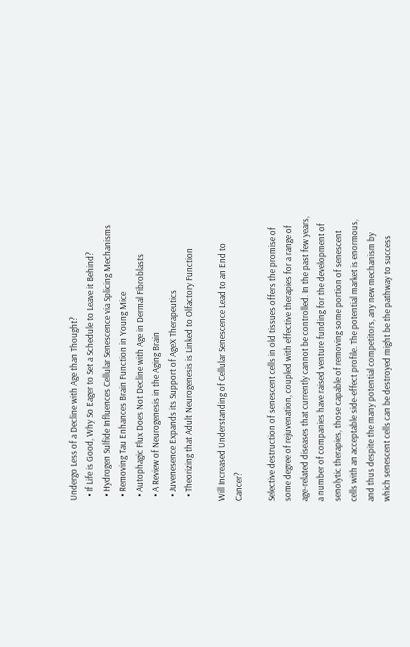Undergo Less of a Decline with Age than Thought?
  • If Life is Good, Why So Eager to Set a Schedule to Leave it Behind?
  • Hydrogen Sulfide Influences Cellular Senescence via Splicing Mechanisms
  • Removing Tau Enhances Brain Function in Young Mice
  • Autophagic Flux Does Not Decline with Age in Dermal Fibroblasts
  • A Review of Neurogenesis in the Aging Brain
  • Juvenesence Expands its Support of AgeX Therapeutics
  • Theorizing that Adult Neurogenesis is Linked to Olfactory Function

Will Increased Understanding of Cellular Senescence Lead to an End to Cancer?

Selective destruction of senescent cells in old tissues offers the promise of some degree of rejuvenation, coupled with effective therapies for a range of age-related diseases that currently cannot be controlled. In the past few years, a number of companies have raised venture funding for the development of senolytic therapies, those capable of removing some portion of senescent cells with an acceptable side-effect profile. The potential market is enormous, and thus despite the many potential competitors, any new mechanism by which senescent cells can be destroyed might be the pathway to success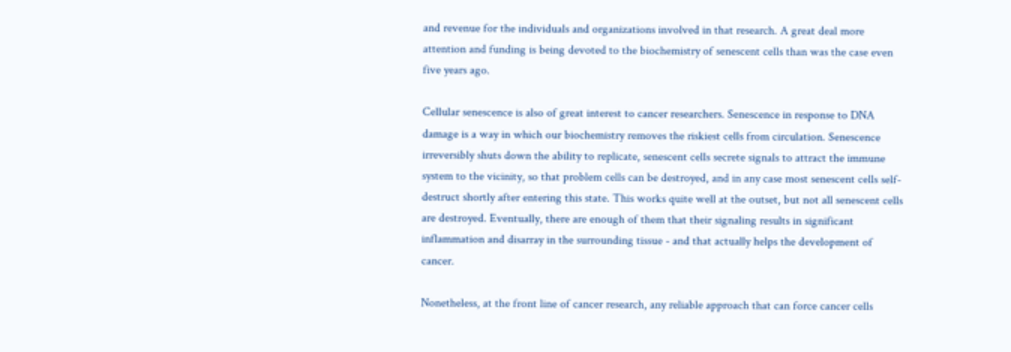and revenue for the individuals and organizations involved in that research. A great deal more attention and funding is being devoted to the biochemistry of senescent cells than was the case even five years ago.

Cellular senescence is also of great interest to cancer researchers. Senescence in response to DNA damage is a way in which our biochemistry removes the riskiest cells from circulation. Senescence irreversibly shuts down the ability to replicate, senescent cells secrete signals to attract the immune system to the vicinity, so that problem cells can be destroyed, and in any case most senescent cells self-destruct shortly after entering this state. This works quite well at the outset, but not all senescent cells are destroyed. Eventually, there are enough of them that their signaling results in significant inflammation and disarray in the surrounding tissue - and that actually helps the development of cancer.

Nonetheless, at the front line of cancer research, any reliable approach that can force cancer cells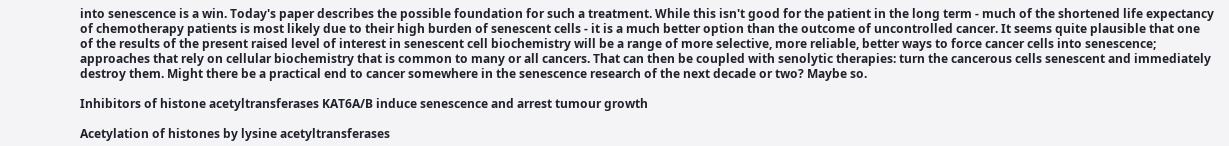into senescence is a win. Today's paper describes the possible foundation for such a treatment. While this isn't good for the patient in the long term - much of the shortened life expectancy of chemotherapy patients is most likely due to their high burden of senescent cells - it is a much better option than the outcome of uncontrolled cancer. It seems quite plausible that one of the results of the present raised level of interest in senescent cell biochemistry will be a range of more selective, more reliable, better ways to force cancer cells into senescence; approaches that rely on cellular biochemistry that is common to many or all cancers. That can then be coupled with senolytic therapies: turn the cancerous cells senescent and immediately destroy them. Might there be a practical end to cancer somewhere in the senescence research of the next decade or two? Maybe so.

Inhibitors of histone acetyltransferases KAT6A/B induce senescence and arrest tumour growth

Acetylation of histones by lysine acetyltransferases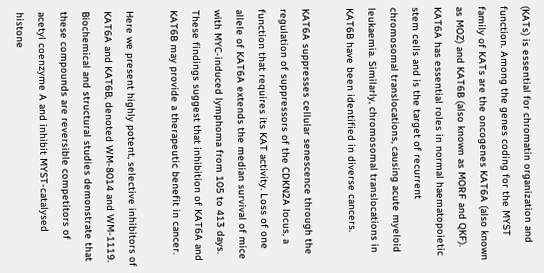(KATs) is essential for chromatin organization and function. Among the genes coding for the MYST family of KATs are the oncogenes KAT6A (also known as MOZ) and KAT6B (also known as MORF and QKF). KAT6A has essential roles in normal haematopoietic stem cells and is the target of recurrent chromosomal translocations, causing acute myeloid leukaemia. Similarly, chromosomal translocations in KAT6B have been identified in diverse cancers.

KAT6A suppresses cellular senescence through the regulation of suppressors of the CDKN2A locus, a function that requires its KAT activity. Loss of one allele of KAT6A extends the median survival of mice with MYC-induced lymphoma from 105 to 413 days. These findings suggest that inhibition of KAT6A and KAT6B may provide a therapeutic benefit in cancer.

Here we present highly potent, selective inhibitors of KAT6A and KAT6B, denoted WM-8014 and WM-1119. Biochemical and structural studies demonstrate that these compounds are reversible competitors of acetyl coenzyme A and inhibit MYST-catalysed histone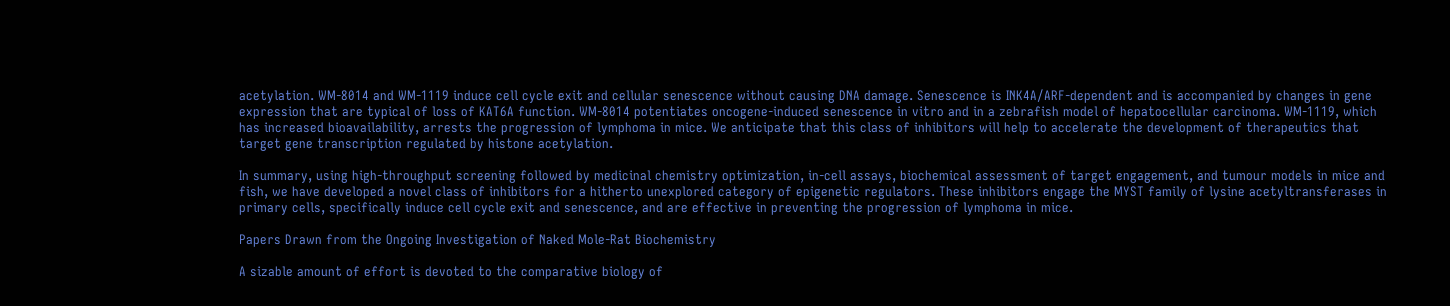acetylation. WM-8014 and WM-1119 induce cell cycle exit and cellular senescence without causing DNA damage. Senescence is INK4A/ARF-dependent and is accompanied by changes in gene expression that are typical of loss of KAT6A function. WM-8014 potentiates oncogene-induced senescence in vitro and in a zebrafish model of hepatocellular carcinoma. WM-1119, which has increased bioavailability, arrests the progression of lymphoma in mice. We anticipate that this class of inhibitors will help to accelerate the development of therapeutics that target gene transcription regulated by histone acetylation.

In summary, using high-throughput screening followed by medicinal chemistry optimization, in-cell assays, biochemical assessment of target engagement, and tumour models in mice and fish, we have developed a novel class of inhibitors for a hitherto unexplored category of epigenetic regulators. These inhibitors engage the MYST family of lysine acetyltransferases in primary cells, specifically induce cell cycle exit and senescence, and are effective in preventing the progression of lymphoma in mice.

Papers Drawn from the Ongoing Investigation of Naked Mole-Rat Biochemistry

A sizable amount of effort is devoted to the comparative biology of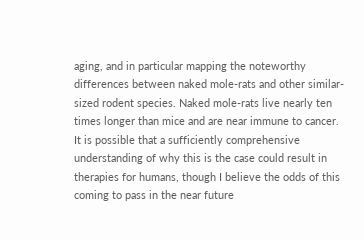aging, and in particular mapping the noteworthy differences between naked mole-rats and other similar-sized rodent species. Naked mole-rats live nearly ten times longer than mice and are near immune to cancer. It is possible that a sufficiently comprehensive understanding of why this is the case could result in therapies for humans, though I believe the odds of this coming to pass in the near future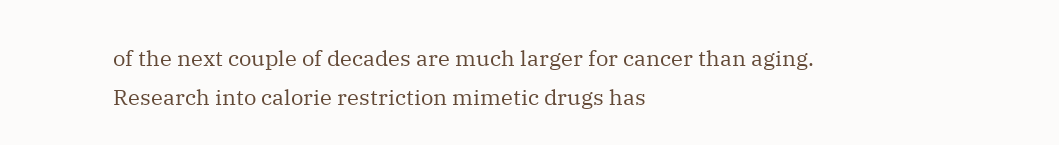of the next couple of decades are much larger for cancer than aging. Research into calorie restriction mimetic drugs has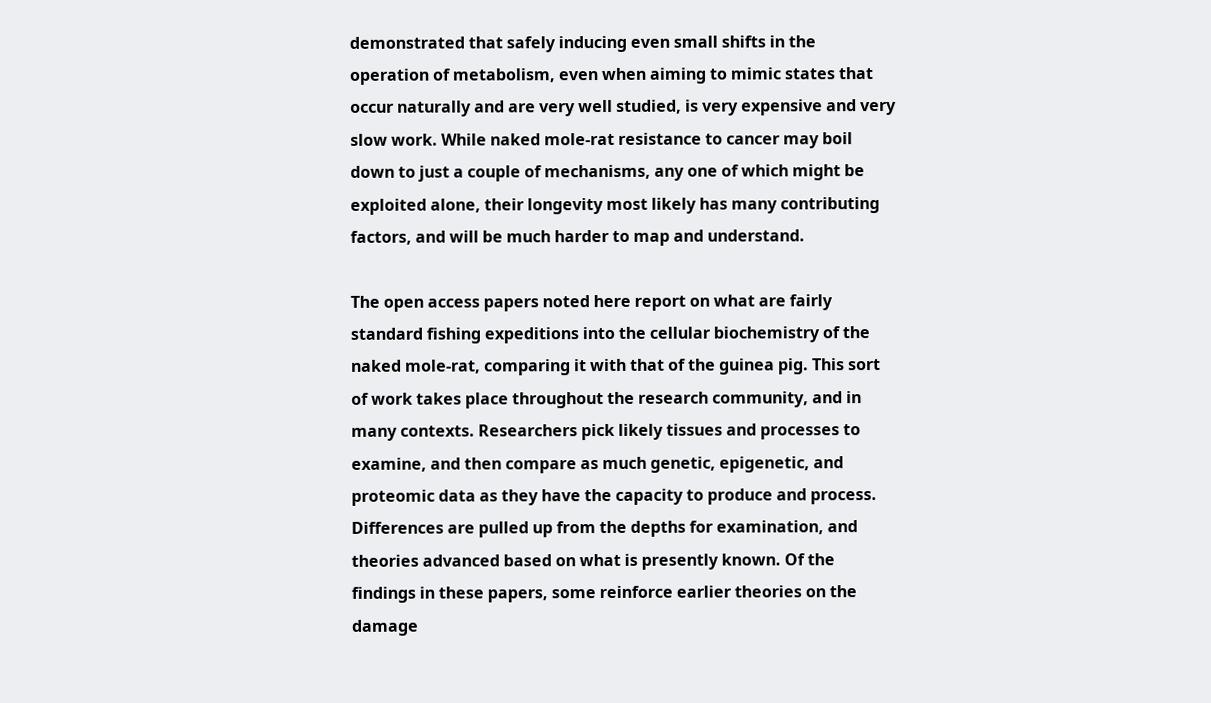demonstrated that safely inducing even small shifts in the operation of metabolism, even when aiming to mimic states that occur naturally and are very well studied, is very expensive and very slow work. While naked mole-rat resistance to cancer may boil down to just a couple of mechanisms, any one of which might be exploited alone, their longevity most likely has many contributing factors, and will be much harder to map and understand.

The open access papers noted here report on what are fairly standard fishing expeditions into the cellular biochemistry of the naked mole-rat, comparing it with that of the guinea pig. This sort of work takes place throughout the research community, and in many contexts. Researchers pick likely tissues and processes to examine, and then compare as much genetic, epigenetic, and proteomic data as they have the capacity to produce and process. Differences are pulled up from the depths for examination, and theories advanced based on what is presently known. Of the findings in these papers, some reinforce earlier theories on the damage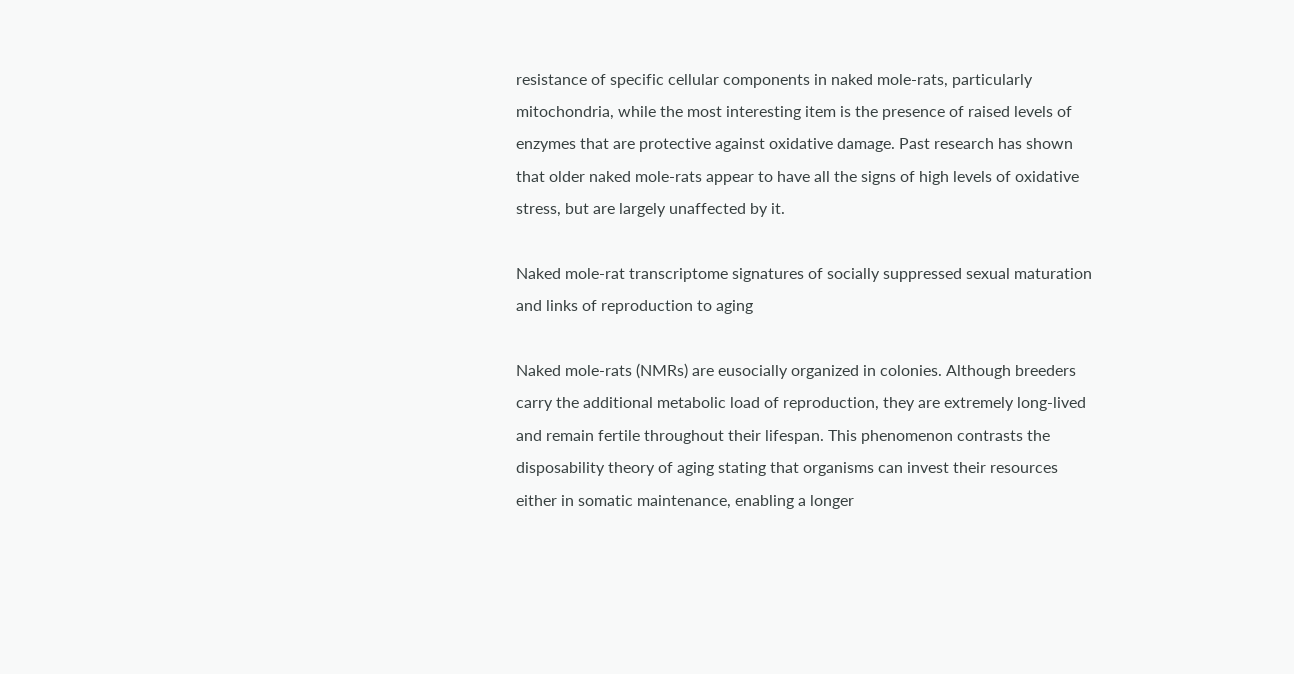resistance of specific cellular components in naked mole-rats, particularly mitochondria, while the most interesting item is the presence of raised levels of enzymes that are protective against oxidative damage. Past research has shown that older naked mole-rats appear to have all the signs of high levels of oxidative stress, but are largely unaffected by it.

Naked mole-rat transcriptome signatures of socially suppressed sexual maturation and links of reproduction to aging

Naked mole-rats (NMRs) are eusocially organized in colonies. Although breeders carry the additional metabolic load of reproduction, they are extremely long-lived and remain fertile throughout their lifespan. This phenomenon contrasts the disposability theory of aging stating that organisms can invest their resources either in somatic maintenance, enabling a longer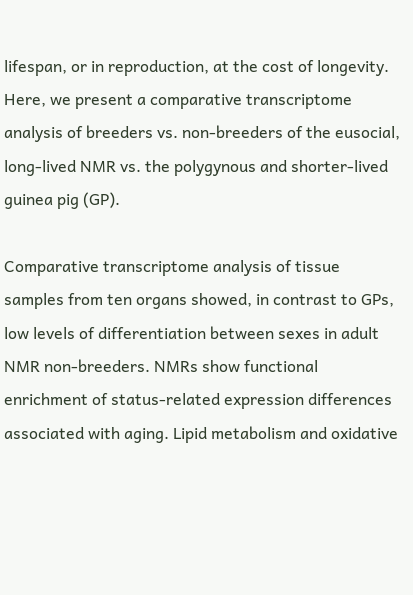lifespan, or in reproduction, at the cost of longevity. Here, we present a comparative transcriptome analysis of breeders vs. non-breeders of the eusocial, long-lived NMR vs. the polygynous and shorter-lived guinea pig (GP).

Comparative transcriptome analysis of tissue samples from ten organs showed, in contrast to GPs, low levels of differentiation between sexes in adult NMR non-breeders. NMRs show functional enrichment of status-related expression differences associated with aging. Lipid metabolism and oxidative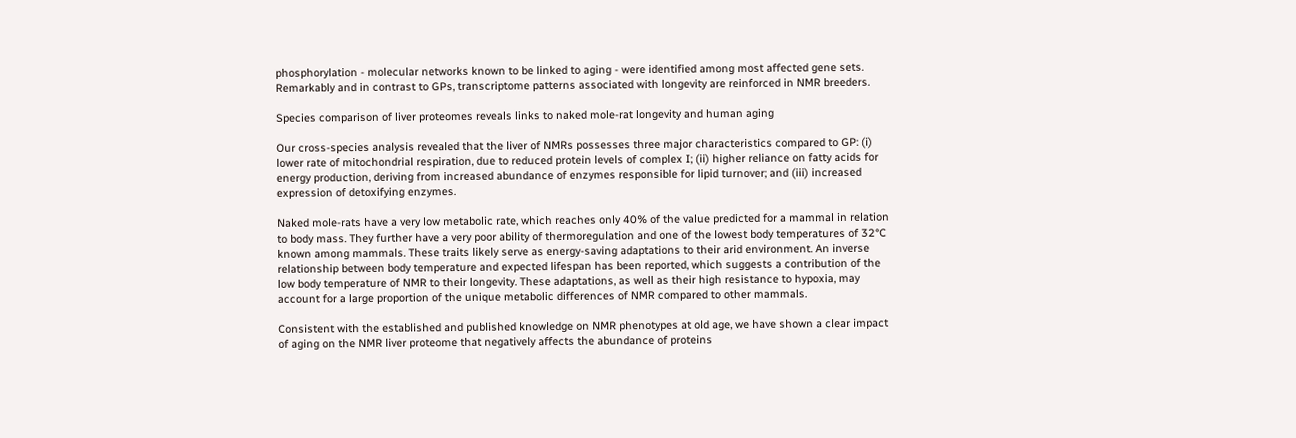phosphorylation - molecular networks known to be linked to aging - were identified among most affected gene sets. Remarkably and in contrast to GPs, transcriptome patterns associated with longevity are reinforced in NMR breeders.

Species comparison of liver proteomes reveals links to naked mole-rat longevity and human aging

Our cross-species analysis revealed that the liver of NMRs possesses three major characteristics compared to GP: (i) lower rate of mitochondrial respiration, due to reduced protein levels of complex I; (ii) higher reliance on fatty acids for energy production, deriving from increased abundance of enzymes responsible for lipid turnover; and (iii) increased expression of detoxifying enzymes.

Naked mole-rats have a very low metabolic rate, which reaches only 40% of the value predicted for a mammal in relation to body mass. They further have a very poor ability of thermoregulation and one of the lowest body temperatures of 32°C known among mammals. These traits likely serve as energy-saving adaptations to their arid environment. An inverse relationship between body temperature and expected lifespan has been reported, which suggests a contribution of the low body temperature of NMR to their longevity. These adaptations, as well as their high resistance to hypoxia, may account for a large proportion of the unique metabolic differences of NMR compared to other mammals.

Consistent with the established and published knowledge on NMR phenotypes at old age, we have shown a clear impact of aging on the NMR liver proteome that negatively affects the abundance of proteins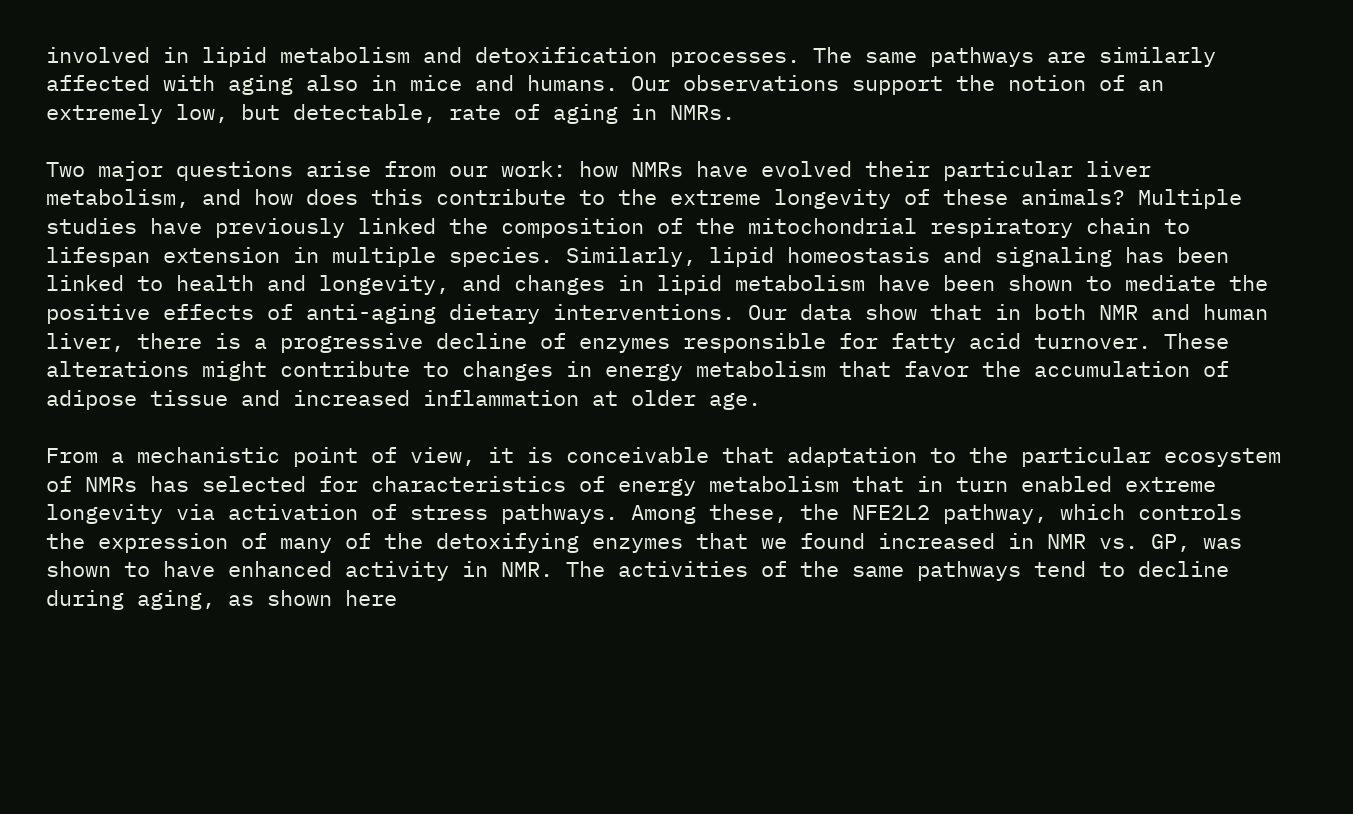involved in lipid metabolism and detoxification processes. The same pathways are similarly affected with aging also in mice and humans. Our observations support the notion of an extremely low, but detectable, rate of aging in NMRs.

Two major questions arise from our work: how NMRs have evolved their particular liver metabolism, and how does this contribute to the extreme longevity of these animals? Multiple studies have previously linked the composition of the mitochondrial respiratory chain to lifespan extension in multiple species. Similarly, lipid homeostasis and signaling has been linked to health and longevity, and changes in lipid metabolism have been shown to mediate the positive effects of anti-aging dietary interventions. Our data show that in both NMR and human liver, there is a progressive decline of enzymes responsible for fatty acid turnover. These alterations might contribute to changes in energy metabolism that favor the accumulation of adipose tissue and increased inflammation at older age.

From a mechanistic point of view, it is conceivable that adaptation to the particular ecosystem of NMRs has selected for characteristics of energy metabolism that in turn enabled extreme longevity via activation of stress pathways. Among these, the NFE2L2 pathway, which controls the expression of many of the detoxifying enzymes that we found increased in NMR vs. GP, was shown to have enhanced activity in NMR. The activities of the same pathways tend to decline during aging, as shown here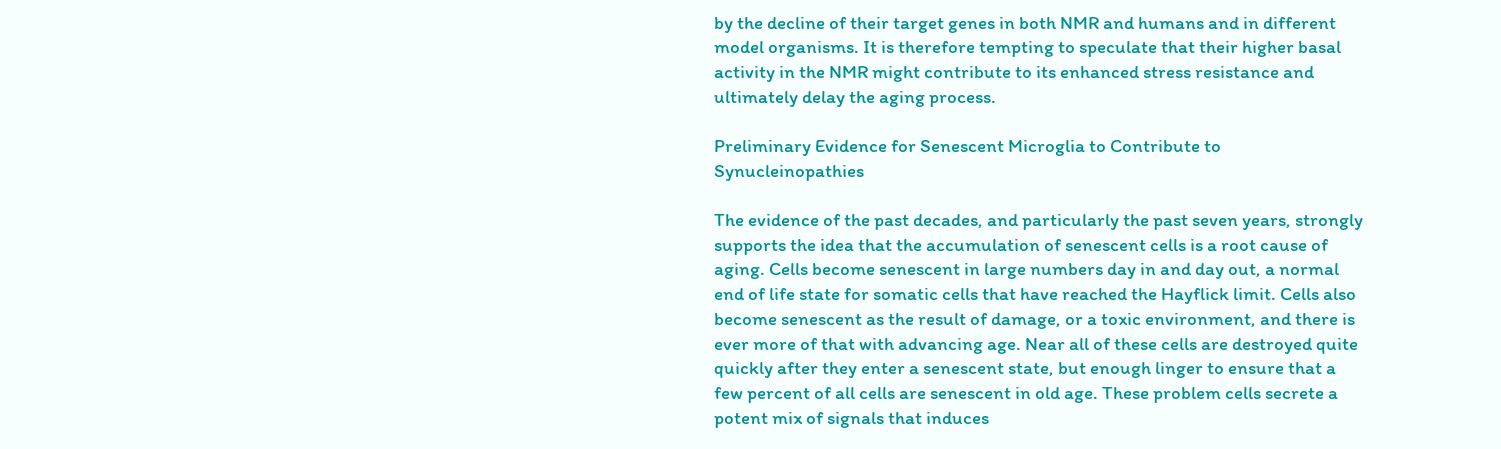by the decline of their target genes in both NMR and humans and in different model organisms. It is therefore tempting to speculate that their higher basal activity in the NMR might contribute to its enhanced stress resistance and ultimately delay the aging process.

Preliminary Evidence for Senescent Microglia to Contribute to Synucleinopathies

The evidence of the past decades, and particularly the past seven years, strongly supports the idea that the accumulation of senescent cells is a root cause of aging. Cells become senescent in large numbers day in and day out, a normal end of life state for somatic cells that have reached the Hayflick limit. Cells also become senescent as the result of damage, or a toxic environment, and there is ever more of that with advancing age. Near all of these cells are destroyed quite quickly after they enter a senescent state, but enough linger to ensure that a few percent of all cells are senescent in old age. These problem cells secrete a potent mix of signals that induces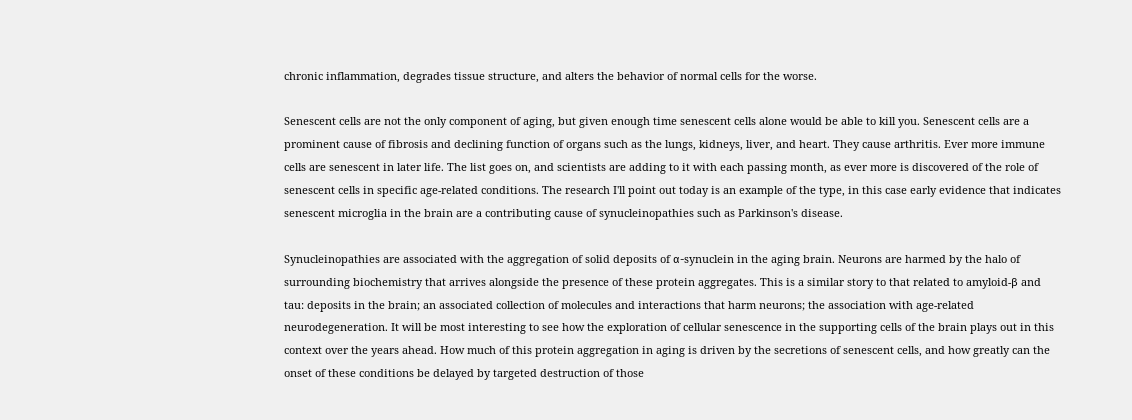chronic inflammation, degrades tissue structure, and alters the behavior of normal cells for the worse.

Senescent cells are not the only component of aging, but given enough time senescent cells alone would be able to kill you. Senescent cells are a prominent cause of fibrosis and declining function of organs such as the lungs, kidneys, liver, and heart. They cause arthritis. Ever more immune cells are senescent in later life. The list goes on, and scientists are adding to it with each passing month, as ever more is discovered of the role of senescent cells in specific age-related conditions. The research I'll point out today is an example of the type, in this case early evidence that indicates senescent microglia in the brain are a contributing cause of synucleinopathies such as Parkinson's disease.

Synucleinopathies are associated with the aggregation of solid deposits of α-synuclein in the aging brain. Neurons are harmed by the halo of surrounding biochemistry that arrives alongside the presence of these protein aggregates. This is a similar story to that related to amyloid-β and tau: deposits in the brain; an associated collection of molecules and interactions that harm neurons; the association with age-related neurodegeneration. It will be most interesting to see how the exploration of cellular senescence in the supporting cells of the brain plays out in this context over the years ahead. How much of this protein aggregation in aging is driven by the secretions of senescent cells, and how greatly can the onset of these conditions be delayed by targeted destruction of those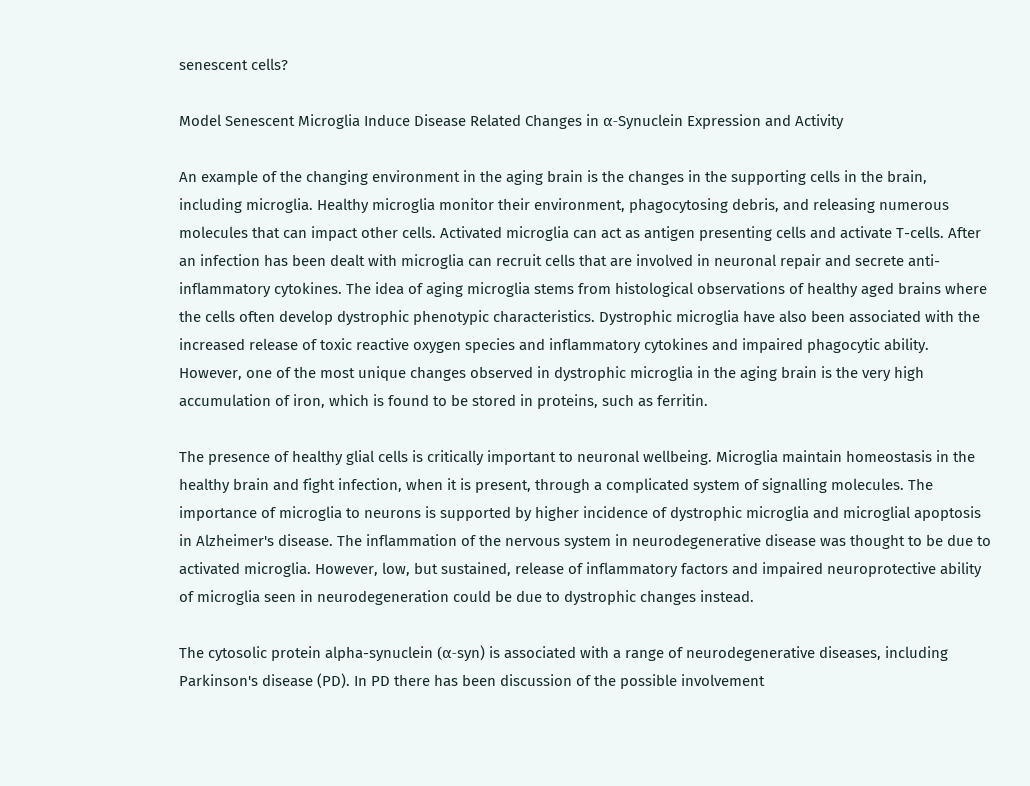senescent cells?

Model Senescent Microglia Induce Disease Related Changes in α-Synuclein Expression and Activity

An example of the changing environment in the aging brain is the changes in the supporting cells in the brain, including microglia. Healthy microglia monitor their environment, phagocytosing debris, and releasing numerous molecules that can impact other cells. Activated microglia can act as antigen presenting cells and activate T-cells. After an infection has been dealt with microglia can recruit cells that are involved in neuronal repair and secrete anti-inflammatory cytokines. The idea of aging microglia stems from histological observations of healthy aged brains where the cells often develop dystrophic phenotypic characteristics. Dystrophic microglia have also been associated with the increased release of toxic reactive oxygen species and inflammatory cytokines and impaired phagocytic ability. However, one of the most unique changes observed in dystrophic microglia in the aging brain is the very high accumulation of iron, which is found to be stored in proteins, such as ferritin.

The presence of healthy glial cells is critically important to neuronal wellbeing. Microglia maintain homeostasis in the healthy brain and fight infection, when it is present, through a complicated system of signalling molecules. The importance of microglia to neurons is supported by higher incidence of dystrophic microglia and microglial apoptosis in Alzheimer's disease. The inflammation of the nervous system in neurodegenerative disease was thought to be due to activated microglia. However, low, but sustained, release of inflammatory factors and impaired neuroprotective ability of microglia seen in neurodegeneration could be due to dystrophic changes instead.

The cytosolic protein alpha-synuclein (α-syn) is associated with a range of neurodegenerative diseases, including Parkinson's disease (PD). In PD there has been discussion of the possible involvement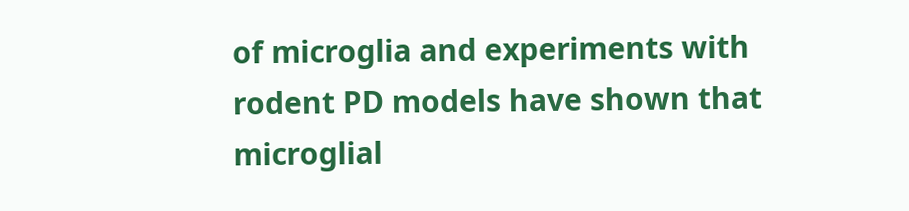of microglia and experiments with rodent PD models have shown that microglial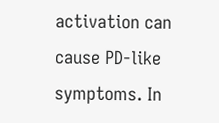activation can cause PD-like symptoms. In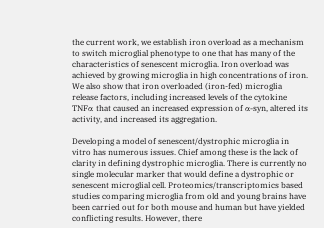the current work, we establish iron overload as a mechanism to switch microglial phenotype to one that has many of the characteristics of senescent microglia. Iron overload was achieved by growing microglia in high concentrations of iron. We also show that iron overloaded (iron-fed) microglia release factors, including increased levels of the cytokine TNFα that caused an increased expression of α-syn, altered its activity, and increased its aggregation.

Developing a model of senescent/dystrophic microglia in vitro has numerous issues. Chief among these is the lack of clarity in defining dystrophic microglia. There is currently no single molecular marker that would define a dystrophic or senescent microglial cell. Proteomics/transcriptomics based studies comparing microglia from old and young brains have been carried out for both mouse and human but have yielded conflicting results. However, there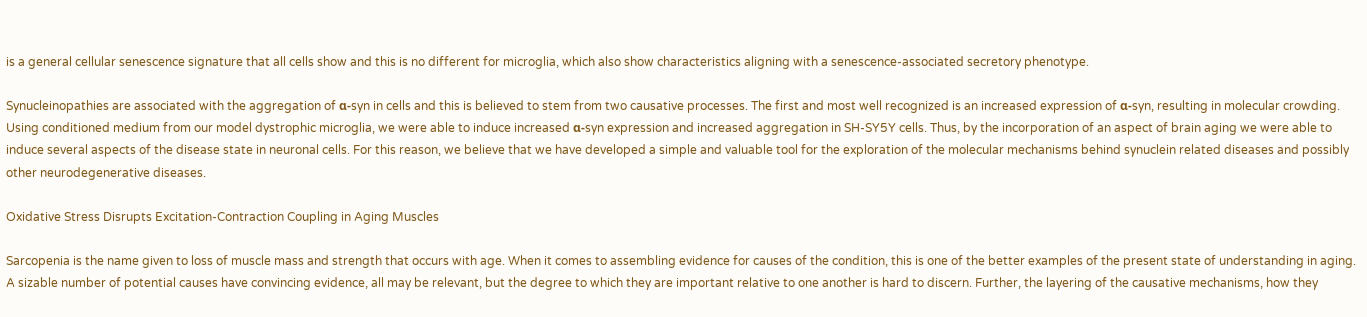is a general cellular senescence signature that all cells show and this is no different for microglia, which also show characteristics aligning with a senescence-associated secretory phenotype.

Synucleinopathies are associated with the aggregation of α-syn in cells and this is believed to stem from two causative processes. The first and most well recognized is an increased expression of α-syn, resulting in molecular crowding. Using conditioned medium from our model dystrophic microglia, we were able to induce increased α-syn expression and increased aggregation in SH-SY5Y cells. Thus, by the incorporation of an aspect of brain aging we were able to induce several aspects of the disease state in neuronal cells. For this reason, we believe that we have developed a simple and valuable tool for the exploration of the molecular mechanisms behind synuclein related diseases and possibly other neurodegenerative diseases.

Oxidative Stress Disrupts Excitation-Contraction Coupling in Aging Muscles

Sarcopenia is the name given to loss of muscle mass and strength that occurs with age. When it comes to assembling evidence for causes of the condition, this is one of the better examples of the present state of understanding in aging. A sizable number of potential causes have convincing evidence, all may be relevant, but the degree to which they are important relative to one another is hard to discern. Further, the layering of the causative mechanisms, how they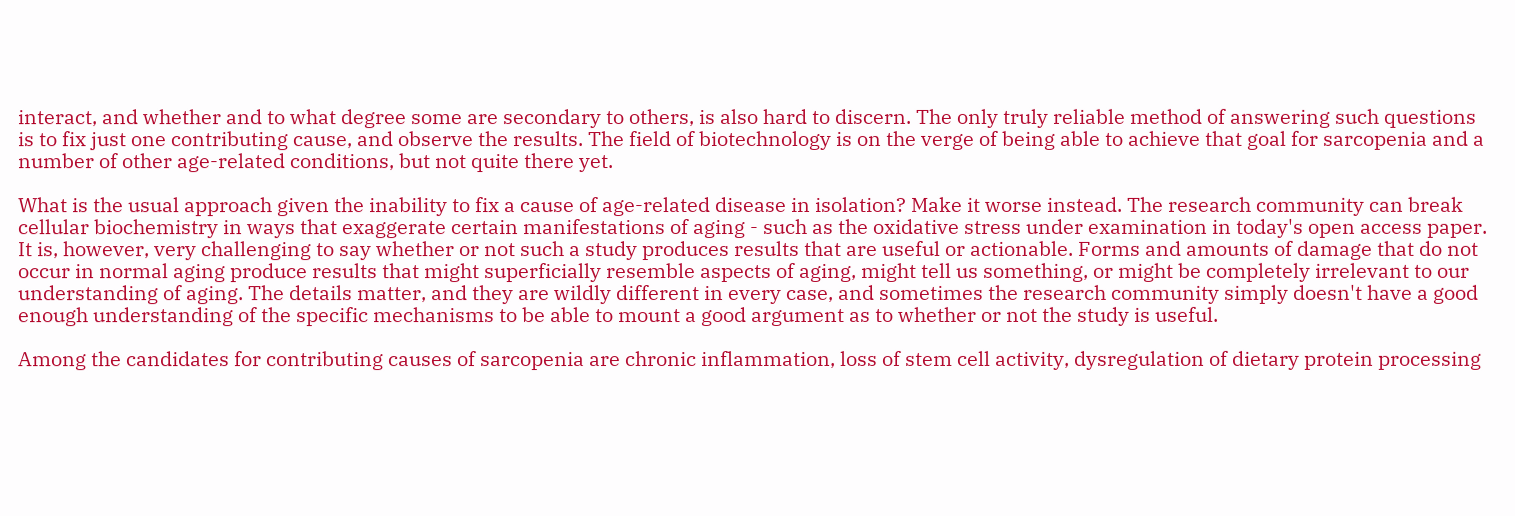interact, and whether and to what degree some are secondary to others, is also hard to discern. The only truly reliable method of answering such questions is to fix just one contributing cause, and observe the results. The field of biotechnology is on the verge of being able to achieve that goal for sarcopenia and a number of other age-related conditions, but not quite there yet.

What is the usual approach given the inability to fix a cause of age-related disease in isolation? Make it worse instead. The research community can break cellular biochemistry in ways that exaggerate certain manifestations of aging - such as the oxidative stress under examination in today's open access paper. It is, however, very challenging to say whether or not such a study produces results that are useful or actionable. Forms and amounts of damage that do not occur in normal aging produce results that might superficially resemble aspects of aging, might tell us something, or might be completely irrelevant to our understanding of aging. The details matter, and they are wildly different in every case, and sometimes the research community simply doesn't have a good enough understanding of the specific mechanisms to be able to mount a good argument as to whether or not the study is useful.

Among the candidates for contributing causes of sarcopenia are chronic inflammation, loss of stem cell activity, dysregulation of dietary protein processing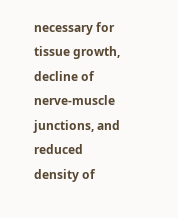necessary for tissue growth, decline of nerve-muscle junctions, and reduced density of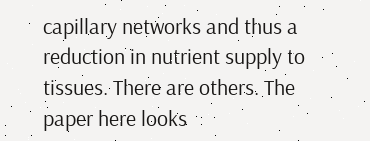capillary networks and thus a reduction in nutrient supply to tissues. There are others. The paper here looks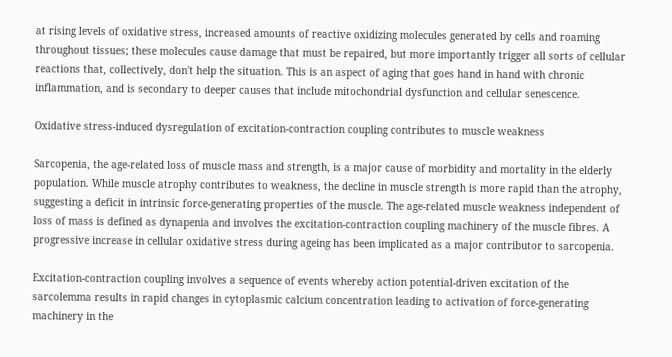at rising levels of oxidative stress, increased amounts of reactive oxidizing molecules generated by cells and roaming throughout tissues; these molecules cause damage that must be repaired, but more importantly trigger all sorts of cellular reactions that, collectively, don't help the situation. This is an aspect of aging that goes hand in hand with chronic inflammation, and is secondary to deeper causes that include mitochondrial dysfunction and cellular senescence.

Oxidative stress-induced dysregulation of excitation-contraction coupling contributes to muscle weakness

Sarcopenia, the age-related loss of muscle mass and strength, is a major cause of morbidity and mortality in the elderly population. While muscle atrophy contributes to weakness, the decline in muscle strength is more rapid than the atrophy, suggesting a deficit in intrinsic force-generating properties of the muscle. The age-related muscle weakness independent of loss of mass is defined as dynapenia and involves the excitation-contraction coupling machinery of the muscle fibres. A progressive increase in cellular oxidative stress during ageing has been implicated as a major contributor to sarcopenia.

Excitation-contraction coupling involves a sequence of events whereby action potential-driven excitation of the sarcolemma results in rapid changes in cytoplasmic calcium concentration leading to activation of force-generating machinery in the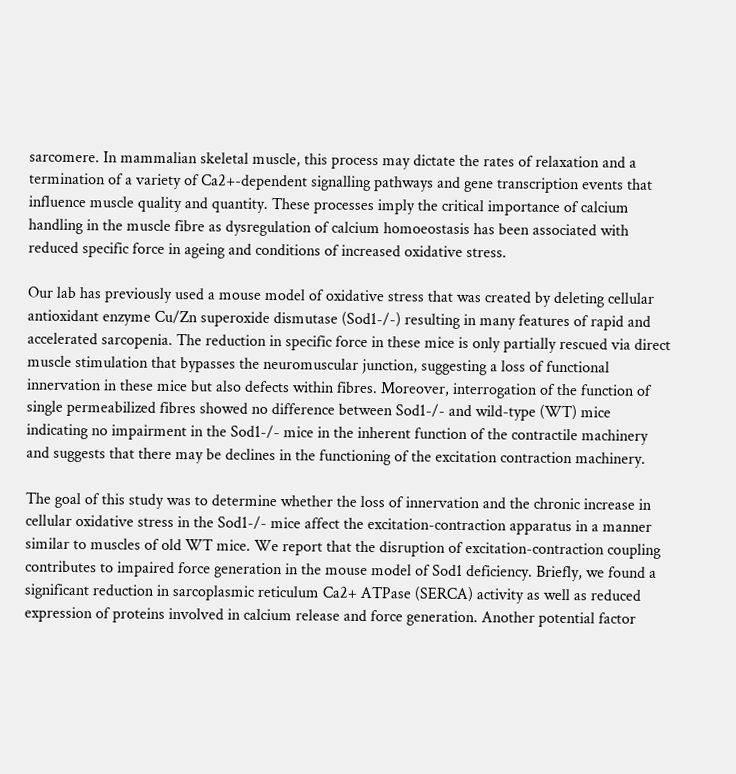sarcomere. In mammalian skeletal muscle, this process may dictate the rates of relaxation and a termination of a variety of Ca2+-dependent signalling pathways and gene transcription events that influence muscle quality and quantity. These processes imply the critical importance of calcium handling in the muscle fibre as dysregulation of calcium homoeostasis has been associated with reduced specific force in ageing and conditions of increased oxidative stress.

Our lab has previously used a mouse model of oxidative stress that was created by deleting cellular antioxidant enzyme Cu/Zn superoxide dismutase (Sod1-/-) resulting in many features of rapid and accelerated sarcopenia. The reduction in specific force in these mice is only partially rescued via direct muscle stimulation that bypasses the neuromuscular junction, suggesting a loss of functional innervation in these mice but also defects within fibres. Moreover, interrogation of the function of single permeabilized fibres showed no difference between Sod1-/- and wild-type (WT) mice indicating no impairment in the Sod1-/- mice in the inherent function of the contractile machinery and suggests that there may be declines in the functioning of the excitation contraction machinery.

The goal of this study was to determine whether the loss of innervation and the chronic increase in cellular oxidative stress in the Sod1-/- mice affect the excitation-contraction apparatus in a manner similar to muscles of old WT mice. We report that the disruption of excitation-contraction coupling contributes to impaired force generation in the mouse model of Sod1 deficiency. Briefly, we found a significant reduction in sarcoplasmic reticulum Ca2+ ATPase (SERCA) activity as well as reduced expression of proteins involved in calcium release and force generation. Another potential factor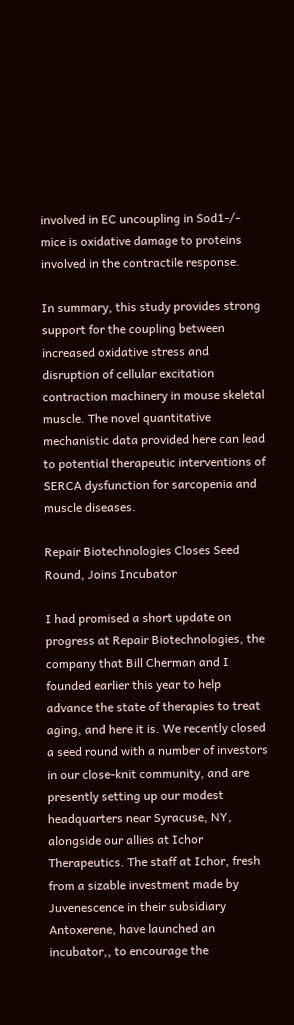involved in EC uncoupling in Sod1-/- mice is oxidative damage to proteins involved in the contractile response.

In summary, this study provides strong support for the coupling between increased oxidative stress and disruption of cellular excitation contraction machinery in mouse skeletal muscle. The novel quantitative mechanistic data provided here can lead to potential therapeutic interventions of SERCA dysfunction for sarcopenia and muscle diseases.

Repair Biotechnologies Closes Seed Round, Joins Incubator

I had promised a short update on progress at Repair Biotechnologies, the company that Bill Cherman and I founded earlier this year to help advance the state of therapies to treat aging, and here it is. We recently closed a seed round with a number of investors in our close-knit community, and are presently setting up our modest headquarters near Syracuse, NY, alongside our allies at Ichor Therapeutics. The staff at Ichor, fresh from a sizable investment made by Juvenescence in their subsidiary Antoxerene, have launched an incubator,, to encourage the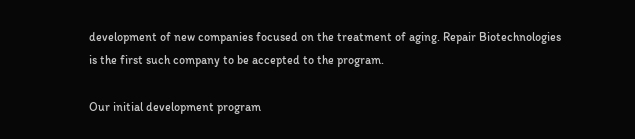development of new companies focused on the treatment of aging. Repair Biotechnologies is the first such company to be accepted to the program.

Our initial development program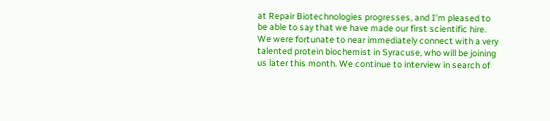at Repair Biotechnologies progresses, and I'm pleased to be able to say that we have made our first scientific hire. We were fortunate to near immediately connect with a very talented protein biochemist in Syracuse, who will be joining us later this month. We continue to interview in search of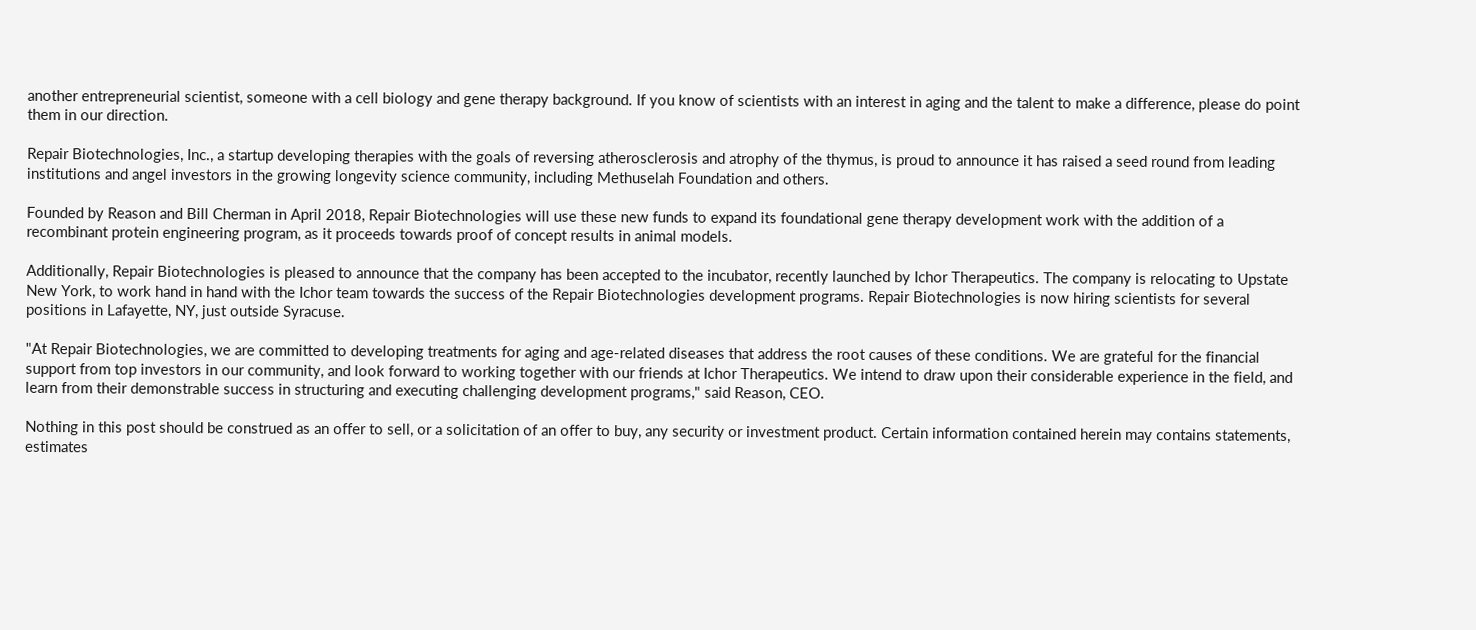another entrepreneurial scientist, someone with a cell biology and gene therapy background. If you know of scientists with an interest in aging and the talent to make a difference, please do point them in our direction.

Repair Biotechnologies, Inc., a startup developing therapies with the goals of reversing atherosclerosis and atrophy of the thymus, is proud to announce it has raised a seed round from leading institutions and angel investors in the growing longevity science community, including Methuselah Foundation and others.

Founded by Reason and Bill Cherman in April 2018, Repair Biotechnologies will use these new funds to expand its foundational gene therapy development work with the addition of a recombinant protein engineering program, as it proceeds towards proof of concept results in animal models.

Additionally, Repair Biotechnologies is pleased to announce that the company has been accepted to the incubator, recently launched by Ichor Therapeutics. The company is relocating to Upstate New York, to work hand in hand with the Ichor team towards the success of the Repair Biotechnologies development programs. Repair Biotechnologies is now hiring scientists for several positions in Lafayette, NY, just outside Syracuse.

"At Repair Biotechnologies, we are committed to developing treatments for aging and age-related diseases that address the root causes of these conditions. We are grateful for the financial support from top investors in our community, and look forward to working together with our friends at Ichor Therapeutics. We intend to draw upon their considerable experience in the field, and learn from their demonstrable success in structuring and executing challenging development programs," said Reason, CEO.

Nothing in this post should be construed as an offer to sell, or a solicitation of an offer to buy, any security or investment product. Certain information contained herein may contains statements, estimates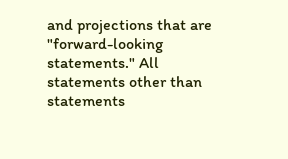and projections that are "forward-looking statements." All statements other than statements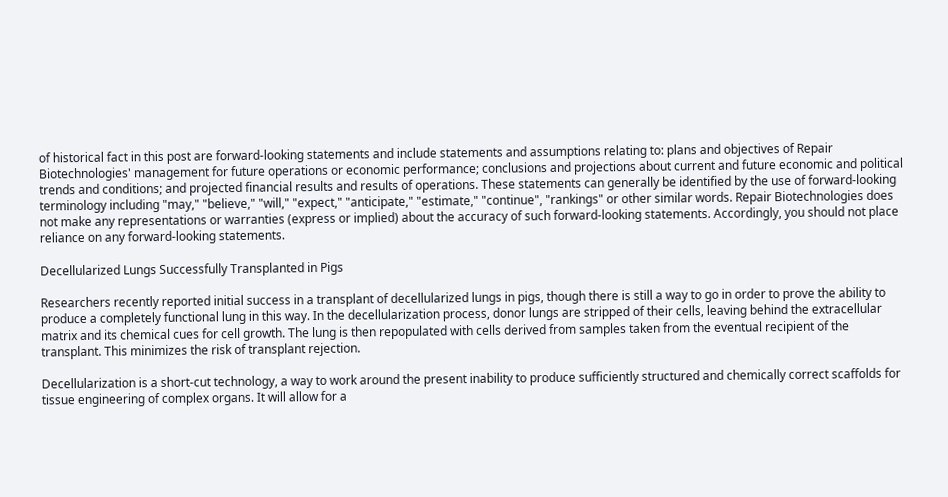of historical fact in this post are forward-looking statements and include statements and assumptions relating to: plans and objectives of Repair Biotechnologies' management for future operations or economic performance; conclusions and projections about current and future economic and political trends and conditions; and projected financial results and results of operations. These statements can generally be identified by the use of forward-looking terminology including "may," "believe," "will," "expect," "anticipate," "estimate," "continue", "rankings" or other similar words. Repair Biotechnologies does not make any representations or warranties (express or implied) about the accuracy of such forward-looking statements. Accordingly, you should not place reliance on any forward-looking statements.

Decellularized Lungs Successfully Transplanted in Pigs

Researchers recently reported initial success in a transplant of decellularized lungs in pigs, though there is still a way to go in order to prove the ability to produce a completely functional lung in this way. In the decellularization process, donor lungs are stripped of their cells, leaving behind the extracellular matrix and its chemical cues for cell growth. The lung is then repopulated with cells derived from samples taken from the eventual recipient of the transplant. This minimizes the risk of transplant rejection.

Decellularization is a short-cut technology, a way to work around the present inability to produce sufficiently structured and chemically correct scaffolds for tissue engineering of complex organs. It will allow for a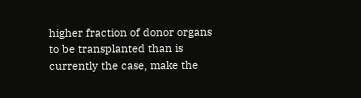higher fraction of donor organs to be transplanted than is currently the case, make the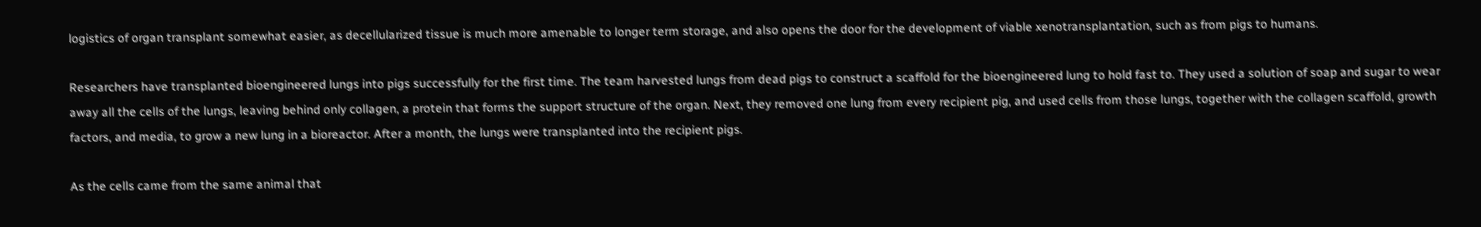logistics of organ transplant somewhat easier, as decellularized tissue is much more amenable to longer term storage, and also opens the door for the development of viable xenotransplantation, such as from pigs to humans.

Researchers have transplanted bioengineered lungs into pigs successfully for the first time. The team harvested lungs from dead pigs to construct a scaffold for the bioengineered lung to hold fast to. They used a solution of soap and sugar to wear away all the cells of the lungs, leaving behind only collagen, a protein that forms the support structure of the organ. Next, they removed one lung from every recipient pig, and used cells from those lungs, together with the collagen scaffold, growth factors, and media, to grow a new lung in a bioreactor. After a month, the lungs were transplanted into the recipient pigs.

As the cells came from the same animal that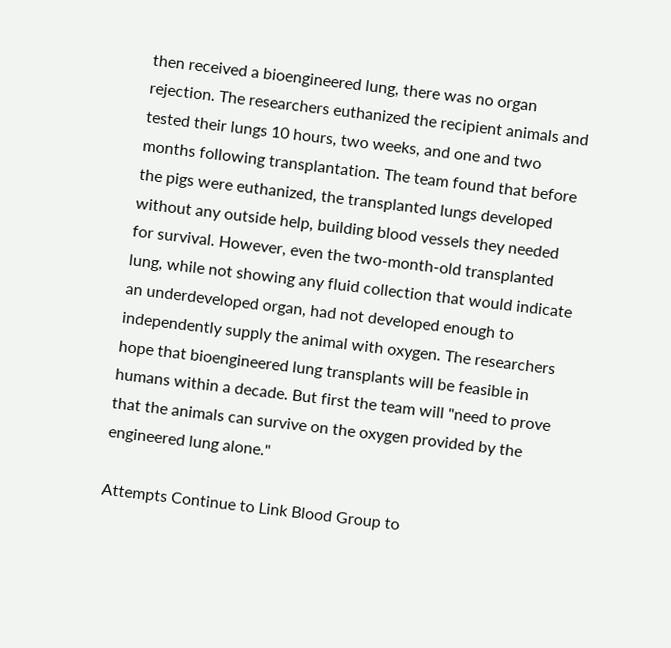then received a bioengineered lung, there was no organ rejection. The researchers euthanized the recipient animals and tested their lungs 10 hours, two weeks, and one and two months following transplantation. The team found that before the pigs were euthanized, the transplanted lungs developed without any outside help, building blood vessels they needed for survival. However, even the two-month-old transplanted lung, while not showing any fluid collection that would indicate an underdeveloped organ, had not developed enough to independently supply the animal with oxygen. The researchers hope that bioengineered lung transplants will be feasible in humans within a decade. But first the team will "need to prove that the animals can survive on the oxygen provided by the engineered lung alone."

Attempts Continue to Link Blood Group to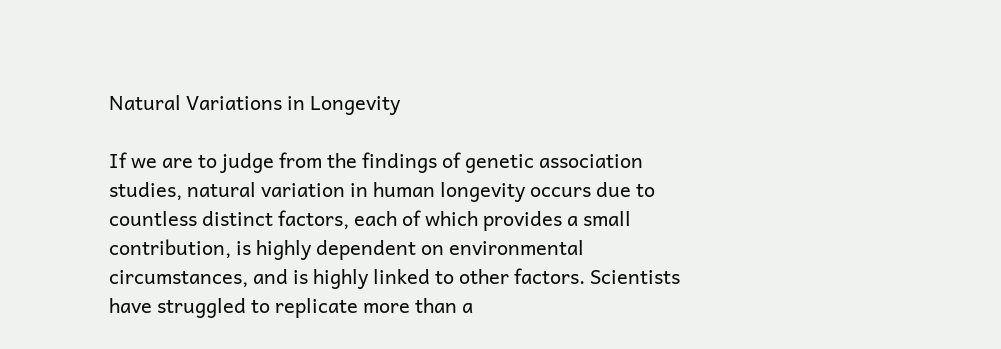Natural Variations in Longevity

If we are to judge from the findings of genetic association studies, natural variation in human longevity occurs due to countless distinct factors, each of which provides a small contribution, is highly dependent on environmental circumstances, and is highly linked to other factors. Scientists have struggled to replicate more than a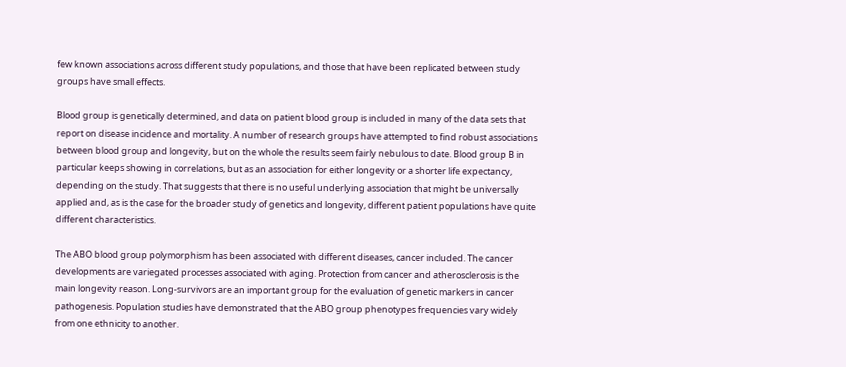few known associations across different study populations, and those that have been replicated between study groups have small effects.

Blood group is genetically determined, and data on patient blood group is included in many of the data sets that report on disease incidence and mortality. A number of research groups have attempted to find robust associations between blood group and longevity, but on the whole the results seem fairly nebulous to date. Blood group B in particular keeps showing in correlations, but as an association for either longevity or a shorter life expectancy, depending on the study. That suggests that there is no useful underlying association that might be universally applied and, as is the case for the broader study of genetics and longevity, different patient populations have quite different characteristics.

The ABO blood group polymorphism has been associated with different diseases, cancer included. The cancer developments are variegated processes associated with aging. Protection from cancer and atherosclerosis is the main longevity reason. Long-survivors are an important group for the evaluation of genetic markers in cancer pathogenesis. Population studies have demonstrated that the ABO group phenotypes frequencies vary widely from one ethnicity to another.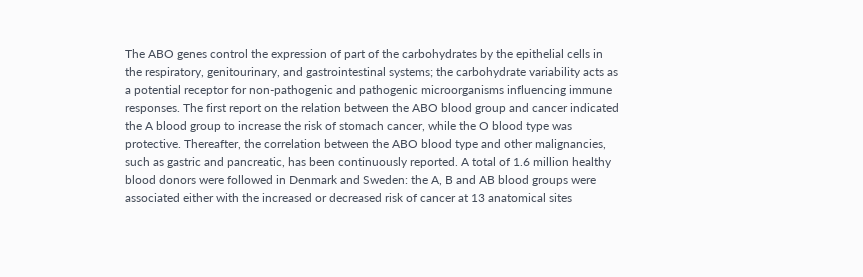The ABO genes control the expression of part of the carbohydrates by the epithelial cells in the respiratory, genitourinary, and gastrointestinal systems; the carbohydrate variability acts as a potential receptor for non-pathogenic and pathogenic microorganisms influencing immune responses. The first report on the relation between the ABO blood group and cancer indicated the A blood group to increase the risk of stomach cancer, while the O blood type was protective. Thereafter, the correlation between the ABO blood type and other malignancies, such as gastric and pancreatic, has been continuously reported. A total of 1.6 million healthy blood donors were followed in Denmark and Sweden: the A, B and AB blood groups were associated either with the increased or decreased risk of cancer at 13 anatomical sites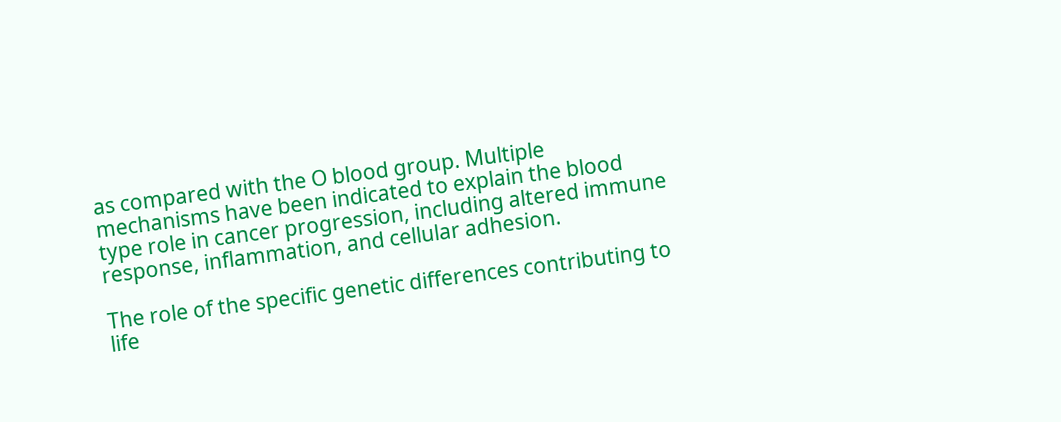as compared with the O blood group. Multiple mechanisms have been indicated to explain the blood type role in cancer progression, including altered immune response, inflammation, and cellular adhesion.

The role of the specific genetic differences contributing to life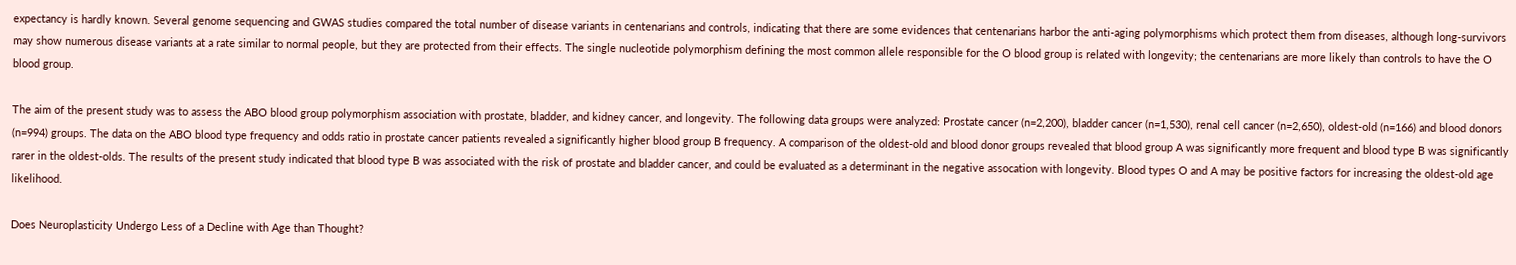expectancy is hardly known. Several genome sequencing and GWAS studies compared the total number of disease variants in centenarians and controls, indicating that there are some evidences that centenarians harbor the anti-aging polymorphisms which protect them from diseases, although long-survivors may show numerous disease variants at a rate similar to normal people, but they are protected from their effects. The single nucleotide polymorphism defining the most common allele responsible for the O blood group is related with longevity; the centenarians are more likely than controls to have the O blood group.

The aim of the present study was to assess the ABO blood group polymorphism association with prostate, bladder, and kidney cancer, and longevity. The following data groups were analyzed: Prostate cancer (n=2,200), bladder cancer (n=1,530), renal cell cancer (n=2,650), oldest-old (n=166) and blood donors (n=994) groups. The data on the ABO blood type frequency and odds ratio in prostate cancer patients revealed a significantly higher blood group B frequency. A comparison of the oldest-old and blood donor groups revealed that blood group A was significantly more frequent and blood type B was significantly rarer in the oldest-olds. The results of the present study indicated that blood type B was associated with the risk of prostate and bladder cancer, and could be evaluated as a determinant in the negative assocation with longevity. Blood types O and A may be positive factors for increasing the oldest-old age likelihood.

Does Neuroplasticity Undergo Less of a Decline with Age than Thought?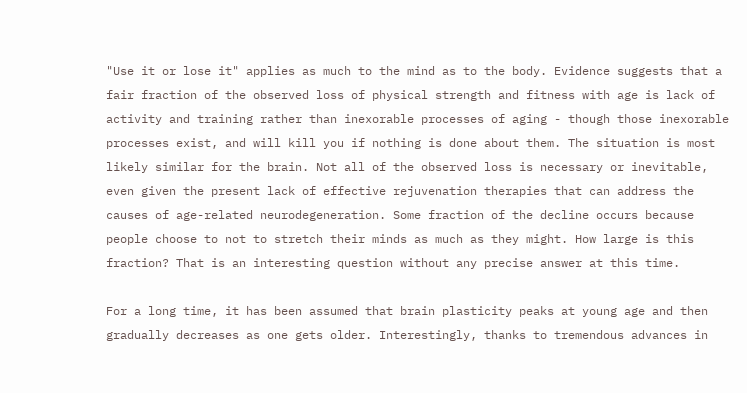"Use it or lose it" applies as much to the mind as to the body. Evidence suggests that a fair fraction of the observed loss of physical strength and fitness with age is lack of activity and training rather than inexorable processes of aging - though those inexorable processes exist, and will kill you if nothing is done about them. The situation is most likely similar for the brain. Not all of the observed loss is necessary or inevitable, even given the present lack of effective rejuvenation therapies that can address the causes of age-related neurodegeneration. Some fraction of the decline occurs because people choose to not to stretch their minds as much as they might. How large is this fraction? That is an interesting question without any precise answer at this time.

For a long time, it has been assumed that brain plasticity peaks at young age and then gradually decreases as one gets older. Interestingly, thanks to tremendous advances in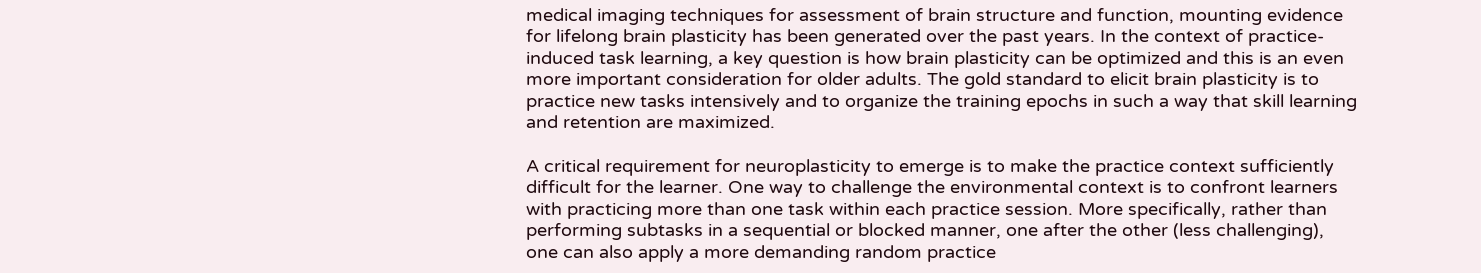medical imaging techniques for assessment of brain structure and function, mounting evidence for lifelong brain plasticity has been generated over the past years. In the context of practice-induced task learning, a key question is how brain plasticity can be optimized and this is an even more important consideration for older adults. The gold standard to elicit brain plasticity is to practice new tasks intensively and to organize the training epochs in such a way that skill learning and retention are maximized.

A critical requirement for neuroplasticity to emerge is to make the practice context sufficiently difficult for the learner. One way to challenge the environmental context is to confront learners with practicing more than one task within each practice session. More specifically, rather than performing subtasks in a sequential or blocked manner, one after the other (less challenging), one can also apply a more demanding random practice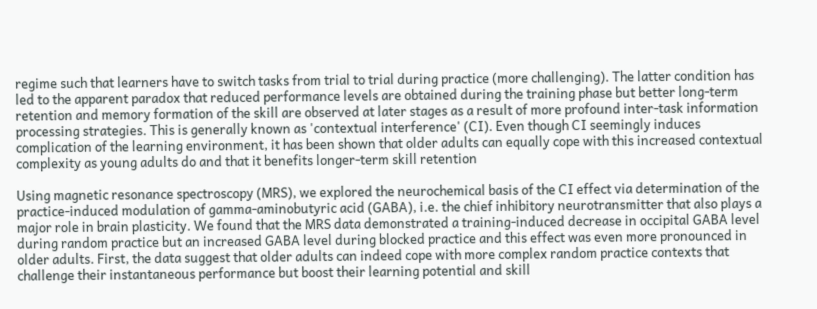regime such that learners have to switch tasks from trial to trial during practice (more challenging). The latter condition has led to the apparent paradox that reduced performance levels are obtained during the training phase but better long-term retention and memory formation of the skill are observed at later stages as a result of more profound inter-task information processing strategies. This is generally known as 'contextual interference' (CI). Even though CI seemingly induces complication of the learning environment, it has been shown that older adults can equally cope with this increased contextual complexity as young adults do and that it benefits longer-term skill retention

Using magnetic resonance spectroscopy (MRS), we explored the neurochemical basis of the CI effect via determination of the practice-induced modulation of gamma-aminobutyric acid (GABA), i.e. the chief inhibitory neurotransmitter that also plays a major role in brain plasticity. We found that the MRS data demonstrated a training-induced decrease in occipital GABA level during random practice but an increased GABA level during blocked practice and this effect was even more pronounced in older adults. First, the data suggest that older adults can indeed cope with more complex random practice contexts that challenge their instantaneous performance but boost their learning potential and skill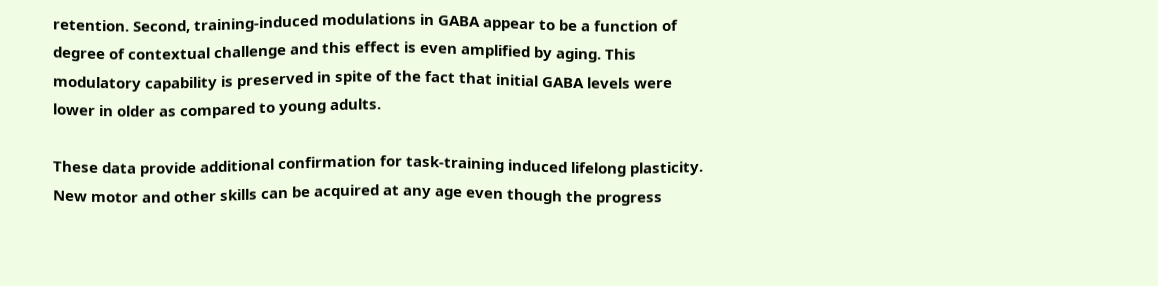retention. Second, training-induced modulations in GABA appear to be a function of degree of contextual challenge and this effect is even amplified by aging. This modulatory capability is preserved in spite of the fact that initial GABA levels were lower in older as compared to young adults.

These data provide additional confirmation for task-training induced lifelong plasticity. New motor and other skills can be acquired at any age even though the progress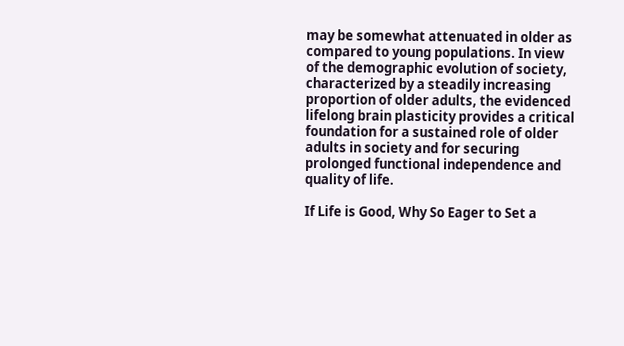may be somewhat attenuated in older as compared to young populations. In view of the demographic evolution of society, characterized by a steadily increasing proportion of older adults, the evidenced lifelong brain plasticity provides a critical foundation for a sustained role of older adults in society and for securing prolonged functional independence and quality of life.

If Life is Good, Why So Eager to Set a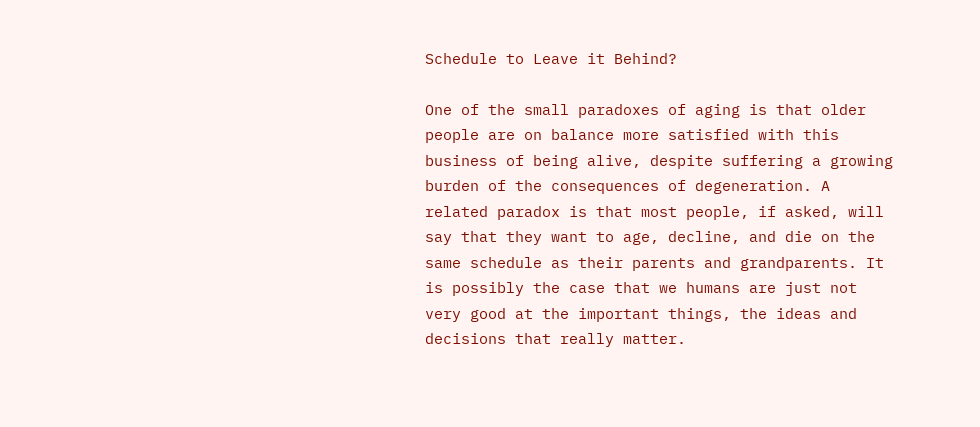Schedule to Leave it Behind?

One of the small paradoxes of aging is that older people are on balance more satisfied with this business of being alive, despite suffering a growing burden of the consequences of degeneration. A related paradox is that most people, if asked, will say that they want to age, decline, and die on the same schedule as their parents and grandparents. It is possibly the case that we humans are just not very good at the important things, the ideas and decisions that really matter.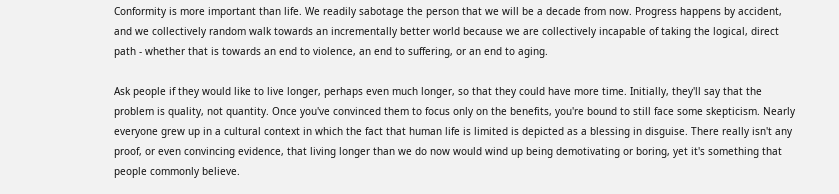Conformity is more important than life. We readily sabotage the person that we will be a decade from now. Progress happens by accident, and we collectively random walk towards an incrementally better world because we are collectively incapable of taking the logical, direct path - whether that is towards an end to violence, an end to suffering, or an end to aging.

Ask people if they would like to live longer, perhaps even much longer, so that they could have more time. Initially, they'll say that the problem is quality, not quantity. Once you've convinced them to focus only on the benefits, you're bound to still face some skepticism. Nearly everyone grew up in a cultural context in which the fact that human life is limited is depicted as a blessing in disguise. There really isn't any proof, or even convincing evidence, that living longer than we do now would wind up being demotivating or boring, yet it's something that people commonly believe.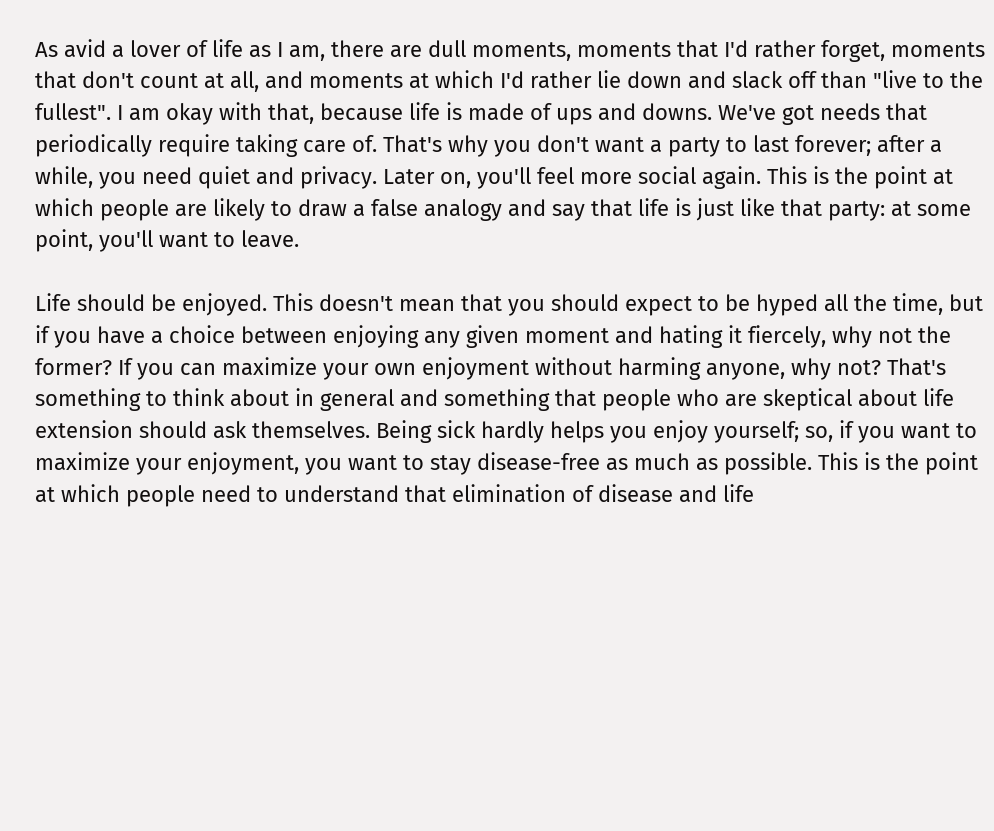As avid a lover of life as I am, there are dull moments, moments that I'd rather forget, moments that don't count at all, and moments at which I'd rather lie down and slack off than "live to the fullest". I am okay with that, because life is made of ups and downs. We've got needs that periodically require taking care of. That's why you don't want a party to last forever; after a while, you need quiet and privacy. Later on, you'll feel more social again. This is the point at which people are likely to draw a false analogy and say that life is just like that party: at some point, you'll want to leave.

Life should be enjoyed. This doesn't mean that you should expect to be hyped all the time, but if you have a choice between enjoying any given moment and hating it fiercely, why not the former? If you can maximize your own enjoyment without harming anyone, why not? That's something to think about in general and something that people who are skeptical about life extension should ask themselves. Being sick hardly helps you enjoy yourself; so, if you want to maximize your enjoyment, you want to stay disease-free as much as possible. This is the point at which people need to understand that elimination of disease and life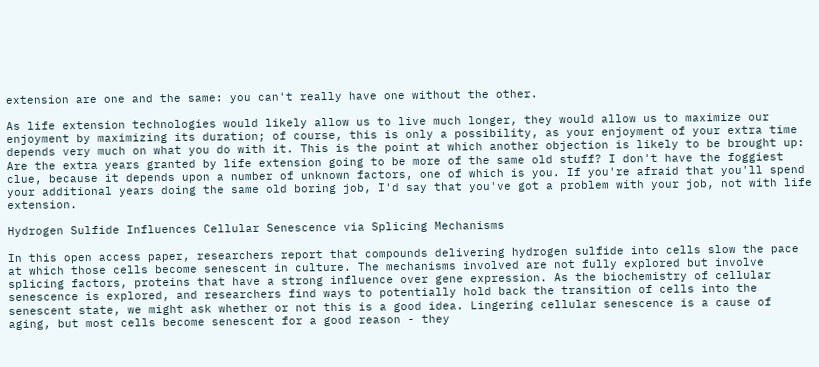extension are one and the same: you can't really have one without the other.

As life extension technologies would likely allow us to live much longer, they would allow us to maximize our enjoyment by maximizing its duration; of course, this is only a possibility, as your enjoyment of your extra time depends very much on what you do with it. This is the point at which another objection is likely to be brought up: Are the extra years granted by life extension going to be more of the same old stuff? I don't have the foggiest clue, because it depends upon a number of unknown factors, one of which is you. If you're afraid that you'll spend your additional years doing the same old boring job, I'd say that you've got a problem with your job, not with life extension.

Hydrogen Sulfide Influences Cellular Senescence via Splicing Mechanisms

In this open access paper, researchers report that compounds delivering hydrogen sulfide into cells slow the pace at which those cells become senescent in culture. The mechanisms involved are not fully explored but involve splicing factors, proteins that have a strong influence over gene expression. As the biochemistry of cellular senescence is explored, and researchers find ways to potentially hold back the transition of cells into the senescent state, we might ask whether or not this is a good idea. Lingering cellular senescence is a cause of aging, but most cells become senescent for a good reason - they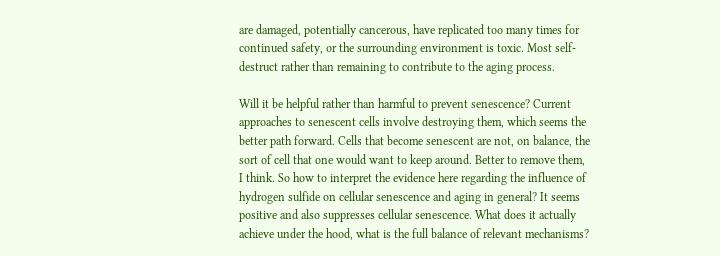are damaged, potentially cancerous, have replicated too many times for continued safety, or the surrounding environment is toxic. Most self-destruct rather than remaining to contribute to the aging process.

Will it be helpful rather than harmful to prevent senescence? Current approaches to senescent cells involve destroying them, which seems the better path forward. Cells that become senescent are not, on balance, the sort of cell that one would want to keep around. Better to remove them, I think. So how to interpret the evidence here regarding the influence of hydrogen sulfide on cellular senescence and aging in general? It seems positive and also suppresses cellular senescence. What does it actually achieve under the hood, what is the full balance of relevant mechanisms?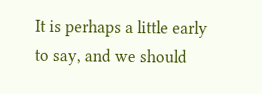It is perhaps a little early to say, and we should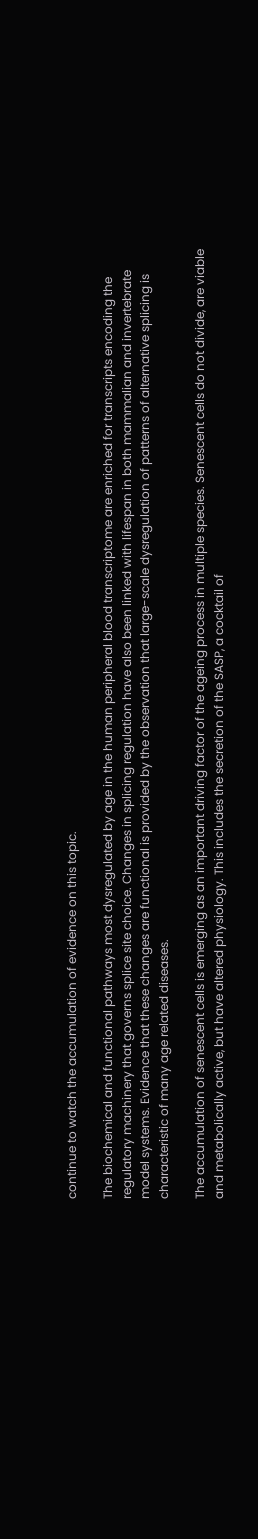continue to watch the accumulation of evidence on this topic.

The biochemical and functional pathways most dysregulated by age in the human peripheral blood transcriptome are enriched for transcripts encoding the regulatory machinery that governs splice site choice. Changes in splicing regulation have also been linked with lifespan in both mammalian and invertebrate model systems. Evidence that these changes are functional is provided by the observation that large-scale dysregulation of patterns of alternative splicing is characteristic of many age related diseases.

The accumulation of senescent cells is emerging as an important driving factor of the ageing process in multiple species. Senescent cells do not divide, are viable and metabolically active, but have altered physiology. This includes the secretion of the SASP, a cocktail of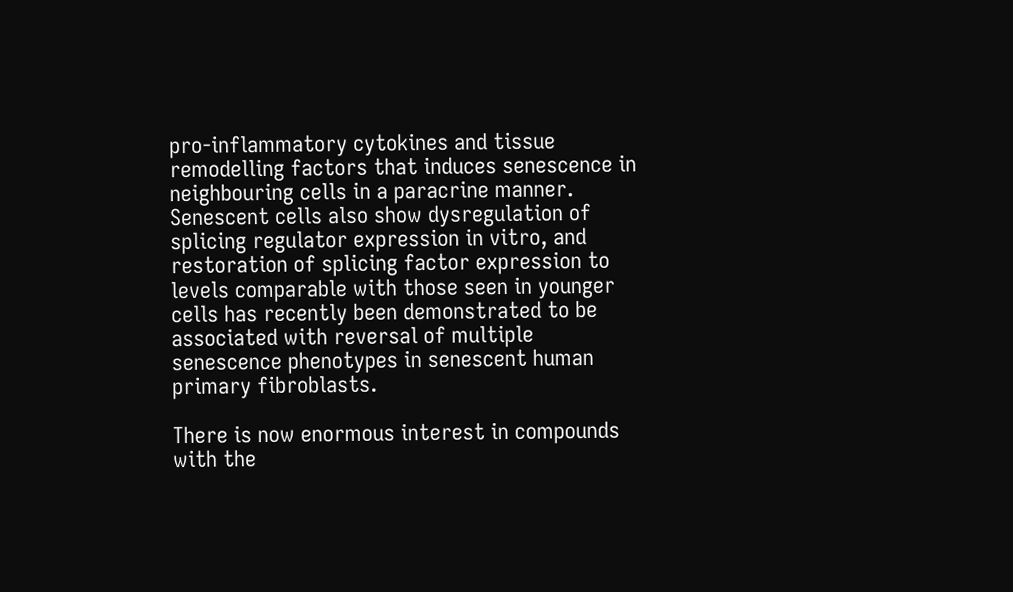pro-inflammatory cytokines and tissue remodelling factors that induces senescence in neighbouring cells in a paracrine manner. Senescent cells also show dysregulation of splicing regulator expression in vitro, and restoration of splicing factor expression to levels comparable with those seen in younger cells has recently been demonstrated to be associated with reversal of multiple senescence phenotypes in senescent human primary fibroblasts.

There is now enormous interest in compounds with the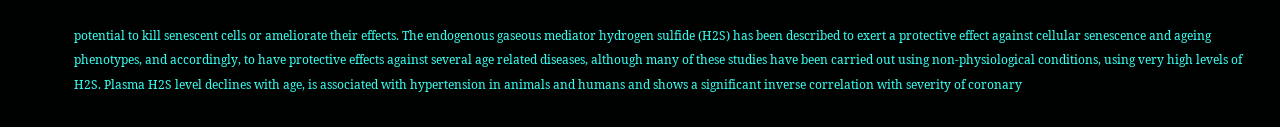potential to kill senescent cells or ameliorate their effects. The endogenous gaseous mediator hydrogen sulfide (H2S) has been described to exert a protective effect against cellular senescence and ageing phenotypes, and accordingly, to have protective effects against several age related diseases, although many of these studies have been carried out using non-physiological conditions, using very high levels of H2S. Plasma H2S level declines with age, is associated with hypertension in animals and humans and shows a significant inverse correlation with severity of coronary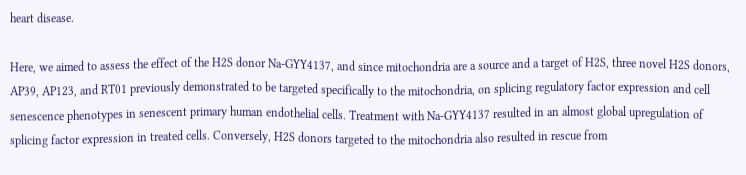heart disease.

Here, we aimed to assess the effect of the H2S donor Na-GYY4137, and since mitochondria are a source and a target of H2S, three novel H2S donors, AP39, AP123, and RT01 previously demonstrated to be targeted specifically to the mitochondria, on splicing regulatory factor expression and cell senescence phenotypes in senescent primary human endothelial cells. Treatment with Na-GYY4137 resulted in an almost global upregulation of splicing factor expression in treated cells. Conversely, H2S donors targeted to the mitochondria also resulted in rescue from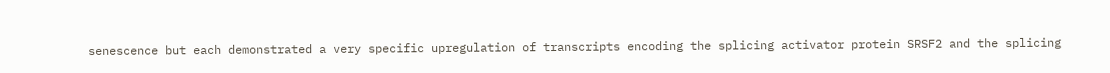senescence but each demonstrated a very specific upregulation of transcripts encoding the splicing activator protein SRSF2 and the splicing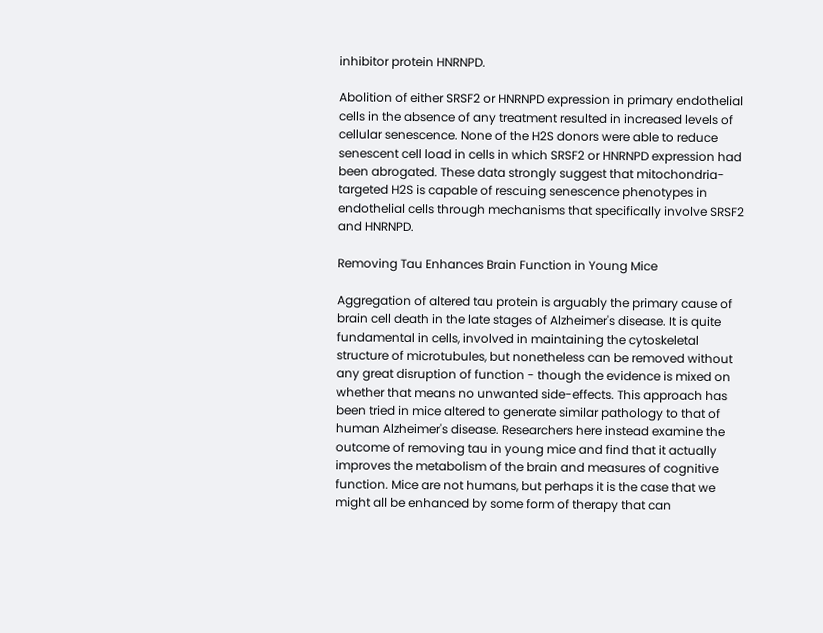inhibitor protein HNRNPD.

Abolition of either SRSF2 or HNRNPD expression in primary endothelial cells in the absence of any treatment resulted in increased levels of cellular senescence. None of the H2S donors were able to reduce senescent cell load in cells in which SRSF2 or HNRNPD expression had been abrogated. These data strongly suggest that mitochondria-targeted H2S is capable of rescuing senescence phenotypes in endothelial cells through mechanisms that specifically involve SRSF2 and HNRNPD.

Removing Tau Enhances Brain Function in Young Mice

Aggregation of altered tau protein is arguably the primary cause of brain cell death in the late stages of Alzheimer's disease. It is quite fundamental in cells, involved in maintaining the cytoskeletal structure of microtubules, but nonetheless can be removed without any great disruption of function - though the evidence is mixed on whether that means no unwanted side-effects. This approach has been tried in mice altered to generate similar pathology to that of human Alzheimer's disease. Researchers here instead examine the outcome of removing tau in young mice and find that it actually improves the metabolism of the brain and measures of cognitive function. Mice are not humans, but perhaps it is the case that we might all be enhanced by some form of therapy that can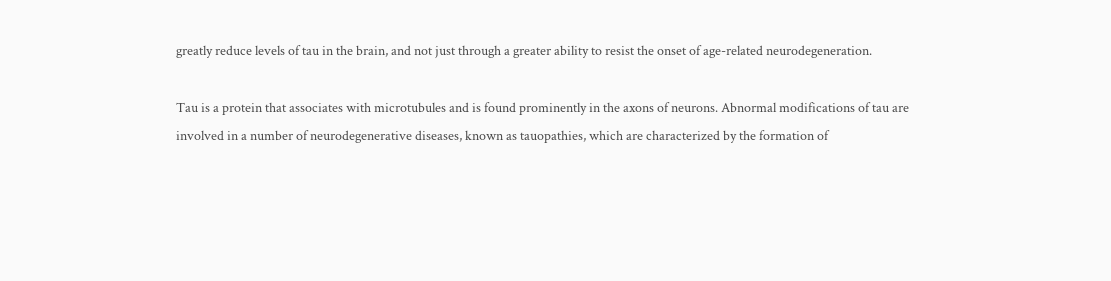greatly reduce levels of tau in the brain, and not just through a greater ability to resist the onset of age-related neurodegeneration.

Tau is a protein that associates with microtubules and is found prominently in the axons of neurons. Abnormal modifications of tau are involved in a number of neurodegenerative diseases, known as tauopathies, which are characterized by the formation of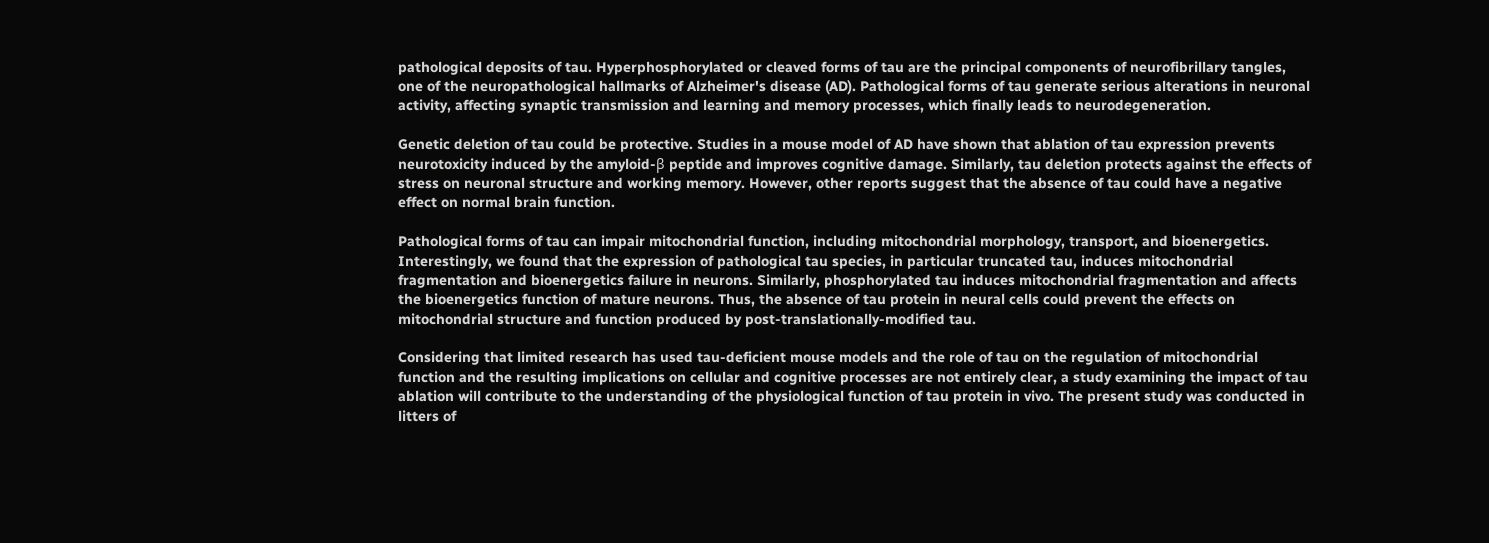pathological deposits of tau. Hyperphosphorylated or cleaved forms of tau are the principal components of neurofibrillary tangles, one of the neuropathological hallmarks of Alzheimer's disease (AD). Pathological forms of tau generate serious alterations in neuronal activity, affecting synaptic transmission and learning and memory processes, which finally leads to neurodegeneration.

Genetic deletion of tau could be protective. Studies in a mouse model of AD have shown that ablation of tau expression prevents neurotoxicity induced by the amyloid-β peptide and improves cognitive damage. Similarly, tau deletion protects against the effects of stress on neuronal structure and working memory. However, other reports suggest that the absence of tau could have a negative effect on normal brain function.

Pathological forms of tau can impair mitochondrial function, including mitochondrial morphology, transport, and bioenergetics. Interestingly, we found that the expression of pathological tau species, in particular truncated tau, induces mitochondrial fragmentation and bioenergetics failure in neurons. Similarly, phosphorylated tau induces mitochondrial fragmentation and affects the bioenergetics function of mature neurons. Thus, the absence of tau protein in neural cells could prevent the effects on mitochondrial structure and function produced by post-translationally-modified tau.

Considering that limited research has used tau-deficient mouse models and the role of tau on the regulation of mitochondrial function and the resulting implications on cellular and cognitive processes are not entirely clear, a study examining the impact of tau ablation will contribute to the understanding of the physiological function of tau protein in vivo. The present study was conducted in litters of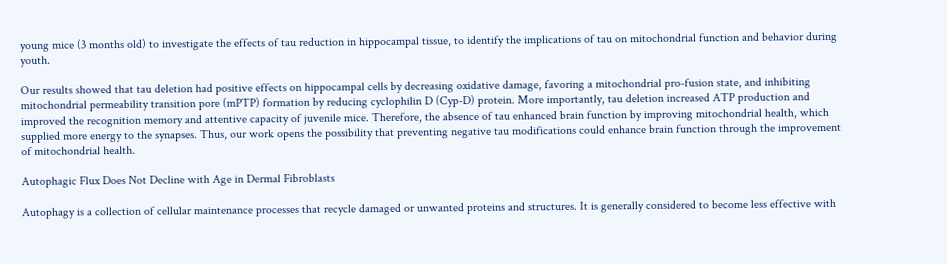young mice (3 months old) to investigate the effects of tau reduction in hippocampal tissue, to identify the implications of tau on mitochondrial function and behavior during youth.

Our results showed that tau deletion had positive effects on hippocampal cells by decreasing oxidative damage, favoring a mitochondrial pro-fusion state, and inhibiting mitochondrial permeability transition pore (mPTP) formation by reducing cyclophilin D (Cyp-D) protein. More importantly, tau deletion increased ATP production and improved the recognition memory and attentive capacity of juvenile mice. Therefore, the absence of tau enhanced brain function by improving mitochondrial health, which supplied more energy to the synapses. Thus, our work opens the possibility that preventing negative tau modifications could enhance brain function through the improvement of mitochondrial health.

Autophagic Flux Does Not Decline with Age in Dermal Fibroblasts

Autophagy is a collection of cellular maintenance processes that recycle damaged or unwanted proteins and structures. It is generally considered to become less effective with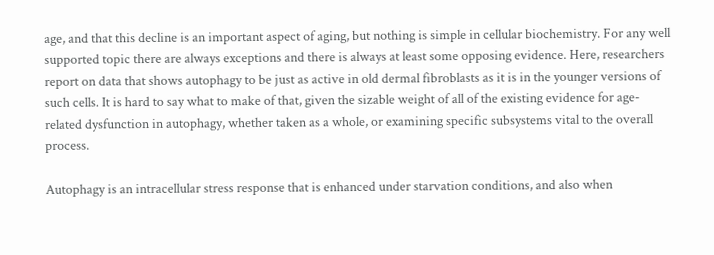age, and that this decline is an important aspect of aging, but nothing is simple in cellular biochemistry. For any well supported topic there are always exceptions and there is always at least some opposing evidence. Here, researchers report on data that shows autophagy to be just as active in old dermal fibroblasts as it is in the younger versions of such cells. It is hard to say what to make of that, given the sizable weight of all of the existing evidence for age-related dysfunction in autophagy, whether taken as a whole, or examining specific subsystems vital to the overall process.

Autophagy is an intracellular stress response that is enhanced under starvation conditions, and also when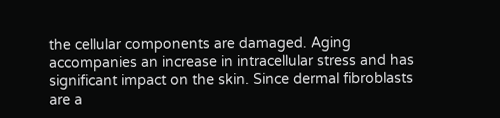the cellular components are damaged. Aging accompanies an increase in intracellular stress and has significant impact on the skin. Since dermal fibroblasts are a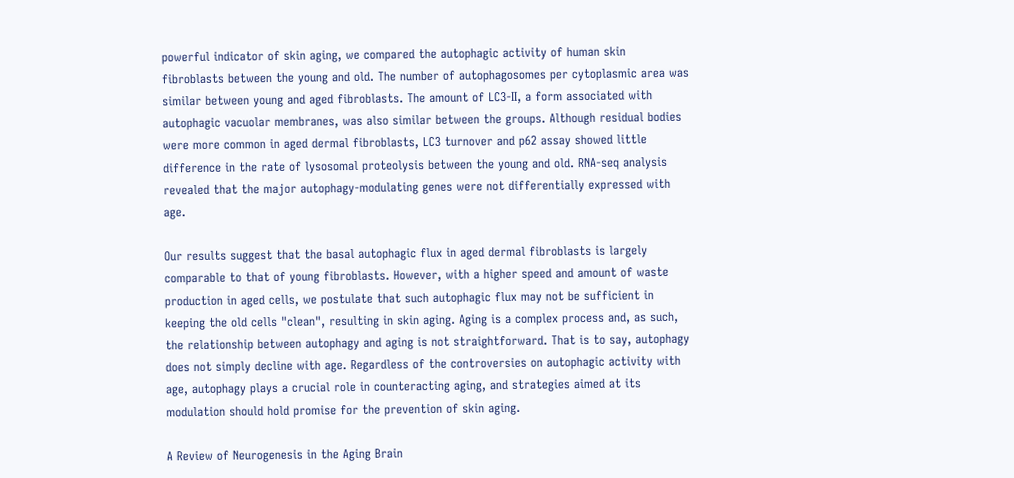powerful indicator of skin aging, we compared the autophagic activity of human skin fibroblasts between the young and old. The number of autophagosomes per cytoplasmic area was similar between young and aged fibroblasts. The amount of LC3-II, a form associated with autophagic vacuolar membranes, was also similar between the groups. Although residual bodies were more common in aged dermal fibroblasts, LC3 turnover and p62 assay showed little difference in the rate of lysosomal proteolysis between the young and old. RNA-seq analysis revealed that the major autophagy-modulating genes were not differentially expressed with age.

Our results suggest that the basal autophagic flux in aged dermal fibroblasts is largely comparable to that of young fibroblasts. However, with a higher speed and amount of waste production in aged cells, we postulate that such autophagic flux may not be sufficient in keeping the old cells "clean", resulting in skin aging. Aging is a complex process and, as such, the relationship between autophagy and aging is not straightforward. That is to say, autophagy does not simply decline with age. Regardless of the controversies on autophagic activity with age, autophagy plays a crucial role in counteracting aging, and strategies aimed at its modulation should hold promise for the prevention of skin aging.

A Review of Neurogenesis in the Aging Brain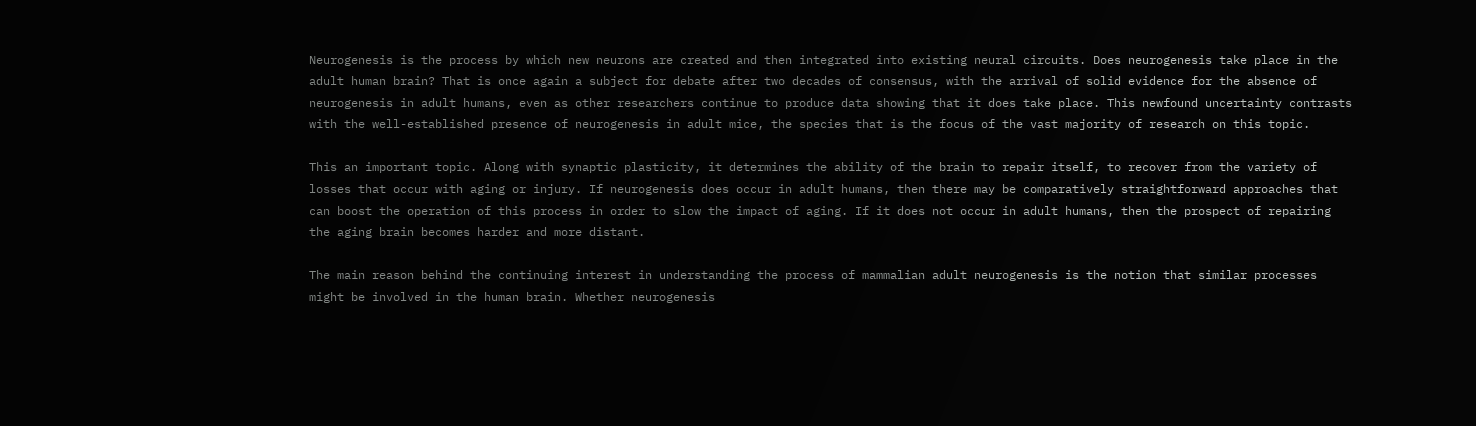Neurogenesis is the process by which new neurons are created and then integrated into existing neural circuits. Does neurogenesis take place in the adult human brain? That is once again a subject for debate after two decades of consensus, with the arrival of solid evidence for the absence of neurogenesis in adult humans, even as other researchers continue to produce data showing that it does take place. This newfound uncertainty contrasts with the well-established presence of neurogenesis in adult mice, the species that is the focus of the vast majority of research on this topic.

This an important topic. Along with synaptic plasticity, it determines the ability of the brain to repair itself, to recover from the variety of losses that occur with aging or injury. If neurogenesis does occur in adult humans, then there may be comparatively straightforward approaches that can boost the operation of this process in order to slow the impact of aging. If it does not occur in adult humans, then the prospect of repairing the aging brain becomes harder and more distant.

The main reason behind the continuing interest in understanding the process of mammalian adult neurogenesis is the notion that similar processes might be involved in the human brain. Whether neurogenesis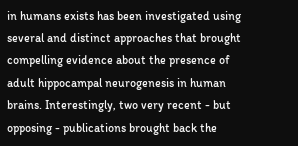in humans exists has been investigated using several and distinct approaches that brought compelling evidence about the presence of adult hippocampal neurogenesis in human brains. Interestingly, two very recent - but opposing - publications brought back the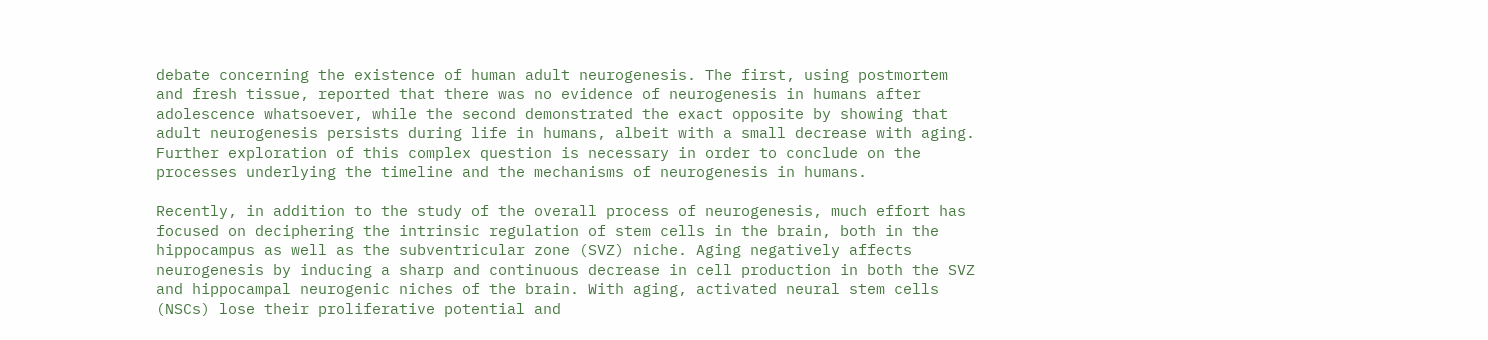debate concerning the existence of human adult neurogenesis. The first, using postmortem and fresh tissue, reported that there was no evidence of neurogenesis in humans after adolescence whatsoever, while the second demonstrated the exact opposite by showing that adult neurogenesis persists during life in humans, albeit with a small decrease with aging. Further exploration of this complex question is necessary in order to conclude on the processes underlying the timeline and the mechanisms of neurogenesis in humans.

Recently, in addition to the study of the overall process of neurogenesis, much effort has focused on deciphering the intrinsic regulation of stem cells in the brain, both in the hippocampus as well as the subventricular zone (SVZ) niche. Aging negatively affects neurogenesis by inducing a sharp and continuous decrease in cell production in both the SVZ and hippocampal neurogenic niches of the brain. With aging, activated neural stem cells (NSCs) lose their proliferative potential and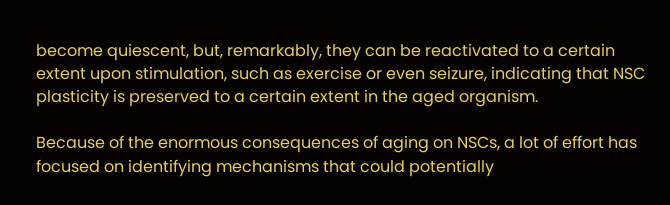become quiescent, but, remarkably, they can be reactivated to a certain extent upon stimulation, such as exercise or even seizure, indicating that NSC plasticity is preserved to a certain extent in the aged organism.

Because of the enormous consequences of aging on NSCs, a lot of effort has focused on identifying mechanisms that could potentially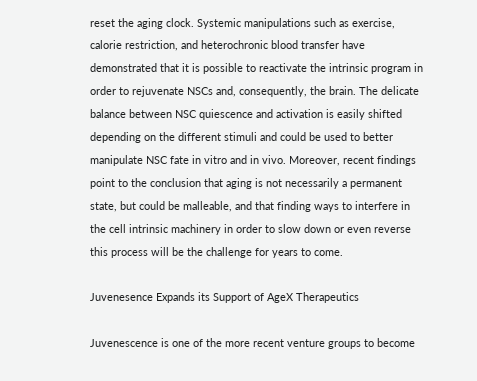reset the aging clock. Systemic manipulations such as exercise, calorie restriction, and heterochronic blood transfer have demonstrated that it is possible to reactivate the intrinsic program in order to rejuvenate NSCs and, consequently, the brain. The delicate balance between NSC quiescence and activation is easily shifted depending on the different stimuli and could be used to better manipulate NSC fate in vitro and in vivo. Moreover, recent findings point to the conclusion that aging is not necessarily a permanent state, but could be malleable, and that finding ways to interfere in the cell intrinsic machinery in order to slow down or even reverse this process will be the challenge for years to come.

Juvenesence Expands its Support of AgeX Therapeutics

Juvenescence is one of the more recent venture groups to become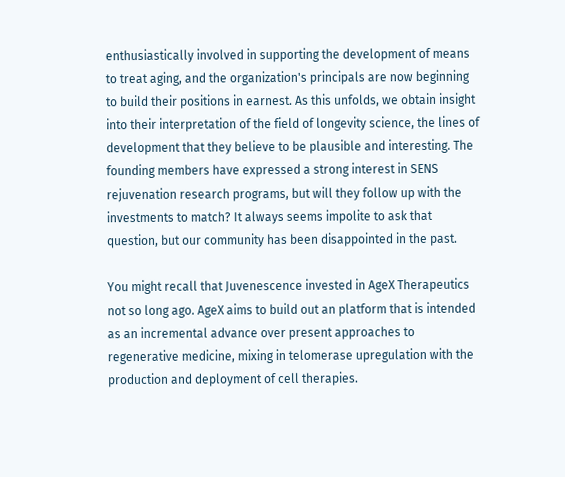enthusiastically involved in supporting the development of means to treat aging, and the organization's principals are now beginning to build their positions in earnest. As this unfolds, we obtain insight into their interpretation of the field of longevity science, the lines of development that they believe to be plausible and interesting. The founding members have expressed a strong interest in SENS rejuvenation research programs, but will they follow up with the investments to match? It always seems impolite to ask that question, but our community has been disappointed in the past.

You might recall that Juvenescence invested in AgeX Therapeutics not so long ago. AgeX aims to build out an platform that is intended as an incremental advance over present approaches to regenerative medicine, mixing in telomerase upregulation with the production and deployment of cell therapies.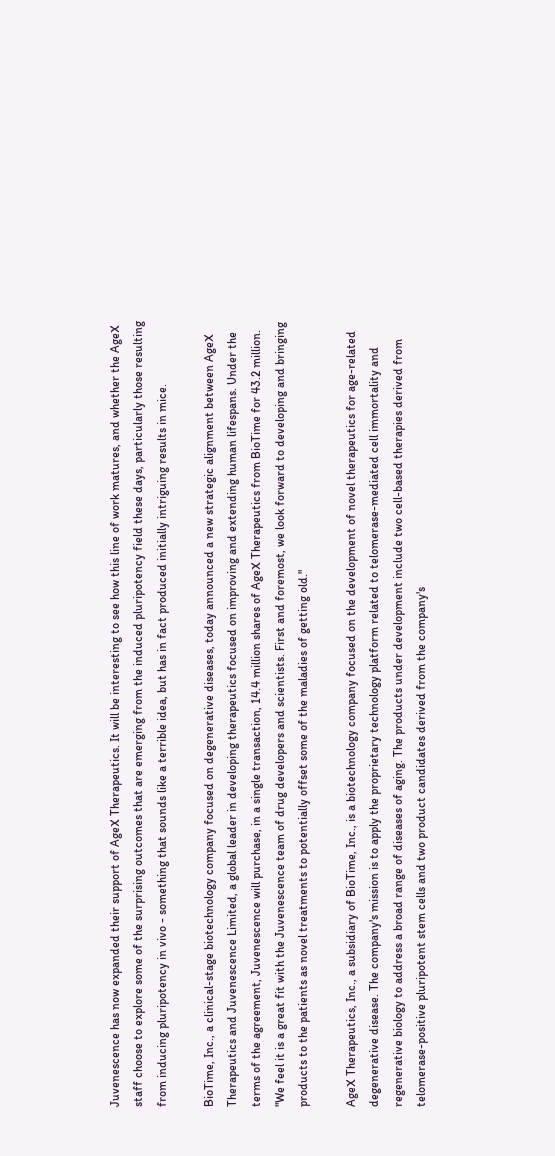Juvenescence has now expanded their support of AgeX Therapeutics. It will be interesting to see how this line of work matures, and whether the AgeX staff choose to explore some of the surprising outcomes that are emerging from the induced pluripotency field these days, particularly those resulting from inducing pluripotency in vivo - something that sounds like a terrible idea, but has in fact produced initially intriguing results in mice.

BioTime, Inc., a clinical-stage biotechnology company focused on degenerative diseases, today announced a new strategic alignment between AgeX Therapeutics and Juvenescence Limited, a global leader in developing therapeutics focused on improving and extending human lifespans. Under the terms of the agreement, Juvenescence will purchase, in a single transaction, 14.4 million shares of AgeX Therapeutics from BioTime for 43.2 million. "We feel it is a great fit with the Juvenescence team of drug developers and scientists. First and foremost, we look forward to developing and bringing products to the patients as novel treatments to potentially offset some of the maladies of getting old."

AgeX Therapeutics, Inc., a subsidiary of BioTime, Inc., is a biotechnology company focused on the development of novel therapeutics for age-related degenerative disease. The company's mission is to apply the proprietary technology platform related to telomerase-mediated cell immortality and regenerative biology to address a broad range of diseases of aging. The products under development include two cell-based therapies derived from telomerase-positive pluripotent stem cells and two product candidates derived from the company's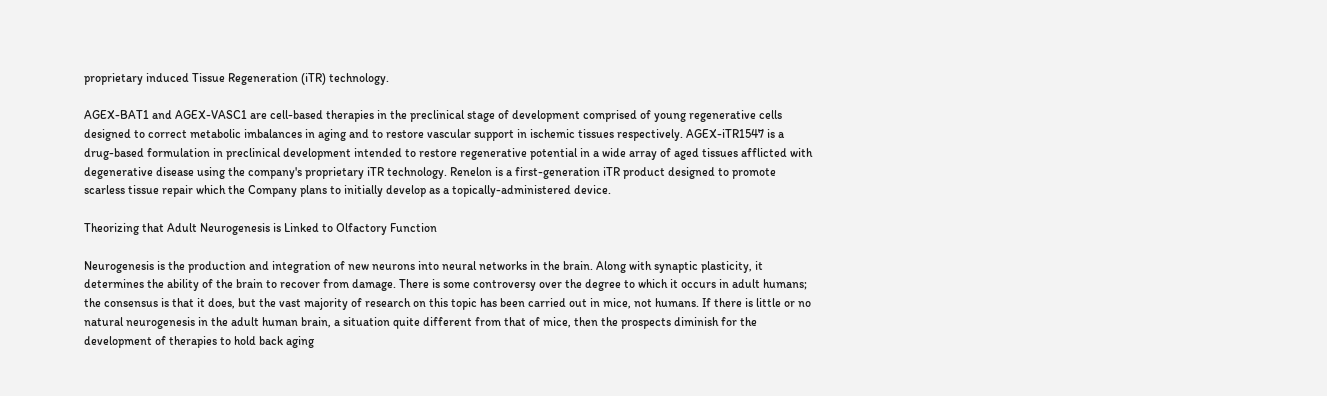proprietary induced Tissue Regeneration (iTR) technology.

AGEX-BAT1 and AGEX-VASC1 are cell-based therapies in the preclinical stage of development comprised of young regenerative cells designed to correct metabolic imbalances in aging and to restore vascular support in ischemic tissues respectively. AGEX-iTR1547 is a drug-based formulation in preclinical development intended to restore regenerative potential in a wide array of aged tissues afflicted with degenerative disease using the company's proprietary iTR technology. Renelon is a first-generation iTR product designed to promote scarless tissue repair which the Company plans to initially develop as a topically-administered device.

Theorizing that Adult Neurogenesis is Linked to Olfactory Function

Neurogenesis is the production and integration of new neurons into neural networks in the brain. Along with synaptic plasticity, it determines the ability of the brain to recover from damage. There is some controversy over the degree to which it occurs in adult humans; the consensus is that it does, but the vast majority of research on this topic has been carried out in mice, not humans. If there is little or no natural neurogenesis in the adult human brain, a situation quite different from that of mice, then the prospects diminish for the development of therapies to hold back aging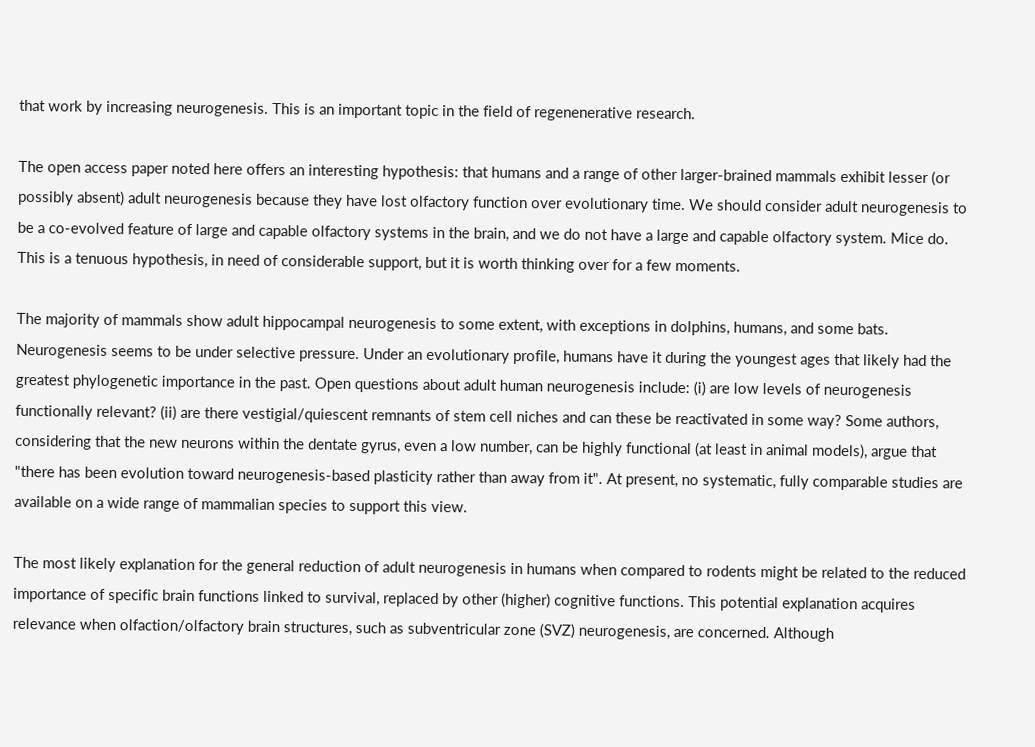that work by increasing neurogenesis. This is an important topic in the field of regenenerative research.

The open access paper noted here offers an interesting hypothesis: that humans and a range of other larger-brained mammals exhibit lesser (or possibly absent) adult neurogenesis because they have lost olfactory function over evolutionary time. We should consider adult neurogenesis to be a co-evolved feature of large and capable olfactory systems in the brain, and we do not have a large and capable olfactory system. Mice do. This is a tenuous hypothesis, in need of considerable support, but it is worth thinking over for a few moments.

The majority of mammals show adult hippocampal neurogenesis to some extent, with exceptions in dolphins, humans, and some bats. Neurogenesis seems to be under selective pressure. Under an evolutionary profile, humans have it during the youngest ages that likely had the greatest phylogenetic importance in the past. Open questions about adult human neurogenesis include: (i) are low levels of neurogenesis functionally relevant? (ii) are there vestigial/quiescent remnants of stem cell niches and can these be reactivated in some way? Some authors, considering that the new neurons within the dentate gyrus, even a low number, can be highly functional (at least in animal models), argue that "there has been evolution toward neurogenesis-based plasticity rather than away from it". At present, no systematic, fully comparable studies are available on a wide range of mammalian species to support this view.

The most likely explanation for the general reduction of adult neurogenesis in humans when compared to rodents might be related to the reduced importance of specific brain functions linked to survival, replaced by other (higher) cognitive functions. This potential explanation acquires relevance when olfaction/olfactory brain structures, such as subventricular zone (SVZ) neurogenesis, are concerned. Although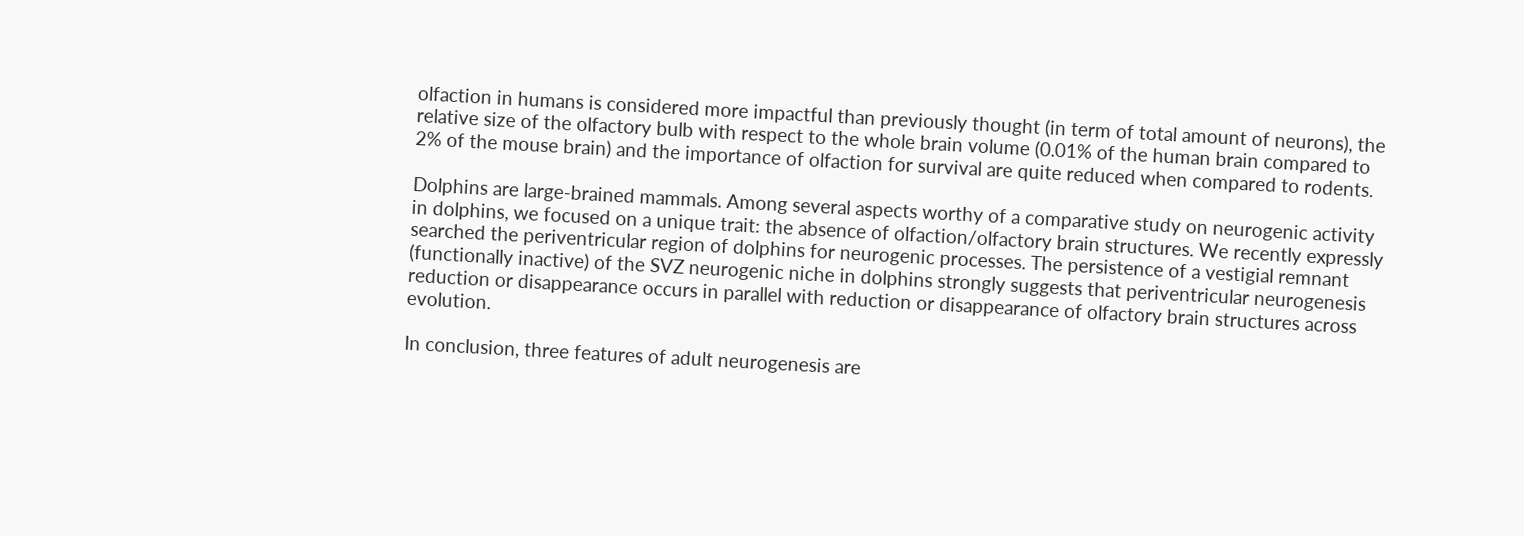olfaction in humans is considered more impactful than previously thought (in term of total amount of neurons), the relative size of the olfactory bulb with respect to the whole brain volume (0.01% of the human brain compared to 2% of the mouse brain) and the importance of olfaction for survival are quite reduced when compared to rodents.

Dolphins are large-brained mammals. Among several aspects worthy of a comparative study on neurogenic activity in dolphins, we focused on a unique trait: the absence of olfaction/olfactory brain structures. We recently expressly searched the periventricular region of dolphins for neurogenic processes. The persistence of a vestigial remnant (functionally inactive) of the SVZ neurogenic niche in dolphins strongly suggests that periventricular neurogenesis reduction or disappearance occurs in parallel with reduction or disappearance of olfactory brain structures across evolution.

In conclusion, three features of adult neurogenesis are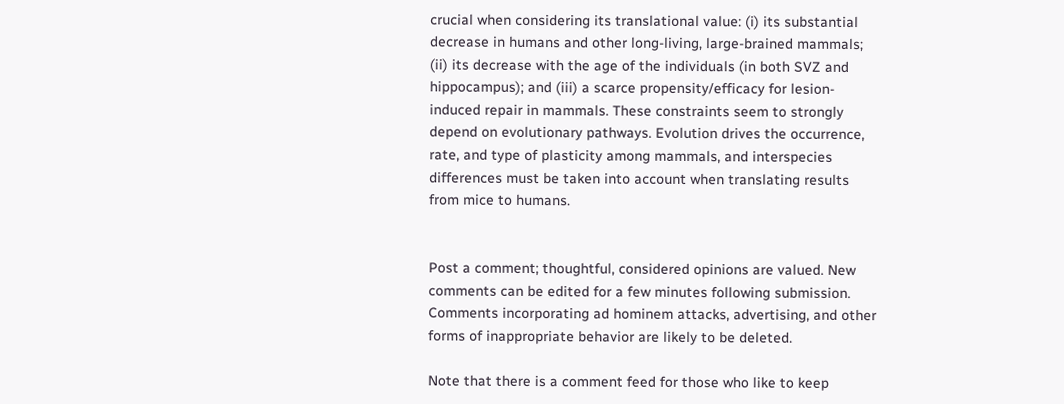crucial when considering its translational value: (i) its substantial decrease in humans and other long-living, large-brained mammals; (ii) its decrease with the age of the individuals (in both SVZ and hippocampus); and (iii) a scarce propensity/efficacy for lesion-induced repair in mammals. These constraints seem to strongly depend on evolutionary pathways. Evolution drives the occurrence, rate, and type of plasticity among mammals, and interspecies differences must be taken into account when translating results from mice to humans.


Post a comment; thoughtful, considered opinions are valued. New comments can be edited for a few minutes following submission. Comments incorporating ad hominem attacks, advertising, and other forms of inappropriate behavior are likely to be deleted.

Note that there is a comment feed for those who like to keep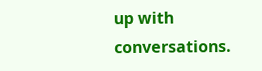up with conversations.